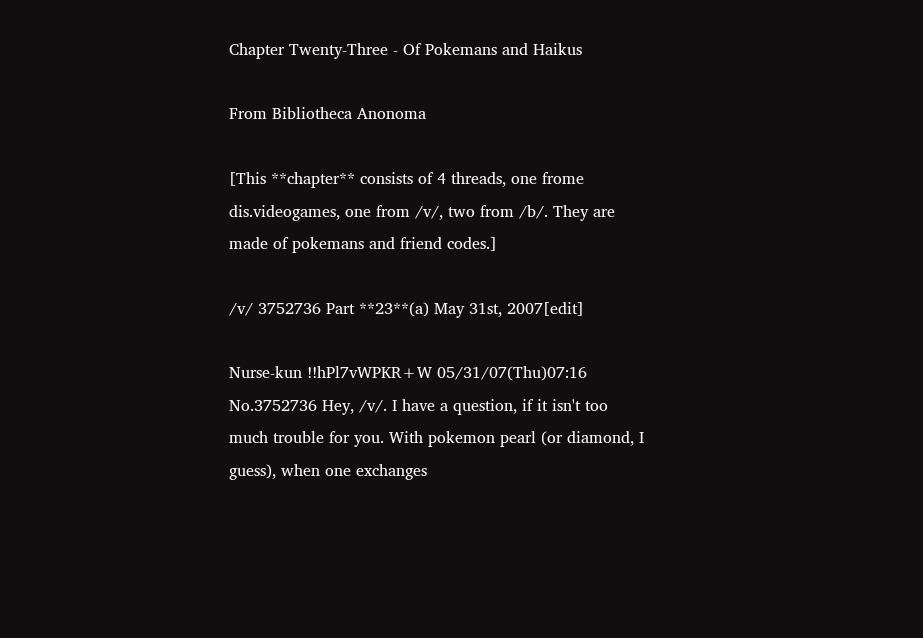Chapter Twenty-Three - Of Pokemans and Haikus

From Bibliotheca Anonoma

[This **chapter** consists of 4 threads, one frome dis.videogames, one from /v/, two from /b/. They are made of pokemans and friend codes.]

/v/ 3752736 Part **23**(a) May 31st, 2007[edit]

Nurse-kun !!hPl7vWPKR+W 05/31/07(Thu)07:16 No.3752736 Hey, /v/. I have a question, if it isn't too much trouble for you. With pokemon pearl (or diamond, I guess), when one exchanges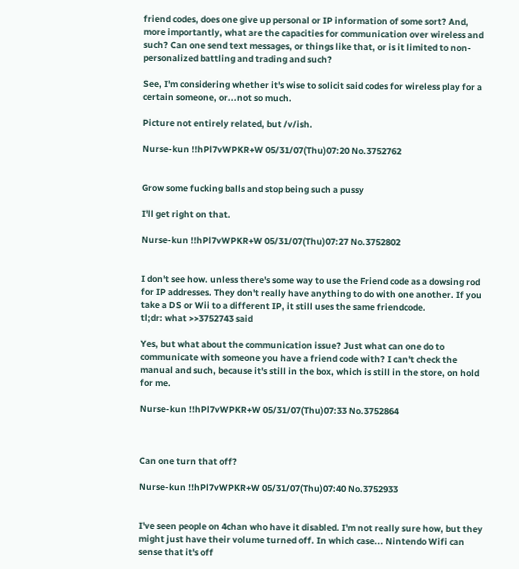friend codes, does one give up personal or IP information of some sort? And, more importantly, what are the capacities for communication over wireless and such? Can one send text messages, or things like that, or is it limited to non-personalized battling and trading and such?

See, I'm considering whether it's wise to solicit said codes for wireless play for a certain someone, or...not so much.

Picture not entirely related, but /v/ish.

Nurse-kun !!hPl7vWPKR+W 05/31/07(Thu)07:20 No.3752762


Grow some fucking balls and stop being such a pussy

I'll get right on that.

Nurse-kun !!hPl7vWPKR+W 05/31/07(Thu)07:27 No.3752802


I don't see how. unless there's some way to use the Friend code as a dowsing rod for IP addresses. They don't really have anything to do with one another. If you take a DS or Wii to a different IP, it still uses the same friendcode.
tl;dr: what >>3752743 said

Yes, but what about the communication issue? Just what can one do to communicate with someone you have a friend code with? I can't check the manual and such, because it's still in the box, which is still in the store, on hold for me.

Nurse-kun !!hPl7vWPKR+W 05/31/07(Thu)07:33 No.3752864



Can one turn that off?

Nurse-kun !!hPl7vWPKR+W 05/31/07(Thu)07:40 No.3752933


I've seen people on 4chan who have it disabled. I'm not really sure how, but they might just have their volume turned off. In which case... Nintendo Wifi can sense that it's off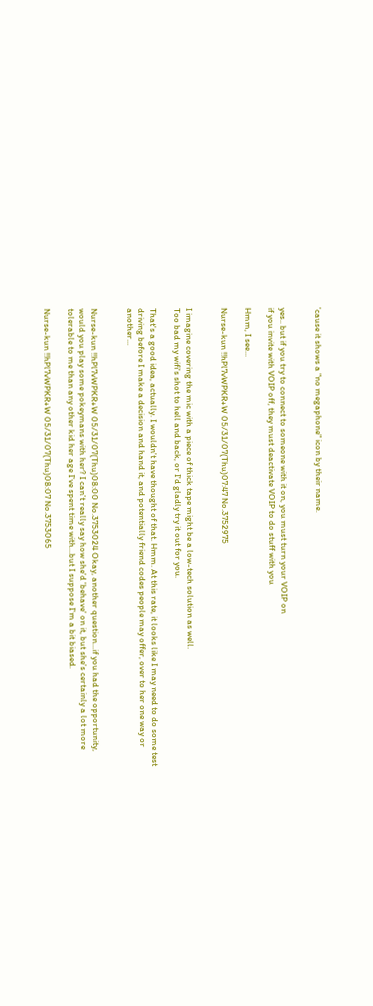'cause it shows a "no megaphone" icon by their name.


yes.. but if you try to connect to someone with it on, you must turn your VOIP on
if you invite with VOIP off, they must deactivate VOIP to do stuff with you

Hmm, I see...

Nurse-kun !!hPl7vWPKR+W 05/31/07(Thu)07:47 No.3752975


I imagine covering the mic with a piece of thick tape might be a low-tech solution as well.
Too bad my wifi's shot to hell and back, or I'd gladly try it out for you.

That's a good idea, actually. I wouldn't have thought of that. Hmm. At this rate, it looks like I may need to do some test driving before I make a decision and hand it, and potentially friend codes people may offer, over to her one way or another...


Nurse-kun !!hPl7vWPKR+W 05/31/07(Thu)08:00 No.3753024 Okay, another question...if you had the opportunity, would you play some pokeymans with her? I can't really say how she'd 'behave' on it, but she's certainly a lot more tolerable to me than any other kid her age I've spent time with...but I suppose I'm a bit biased.

Nurse-kun !!hPl7vWPKR+W 05/31/07(Thu)08:07 No.3753065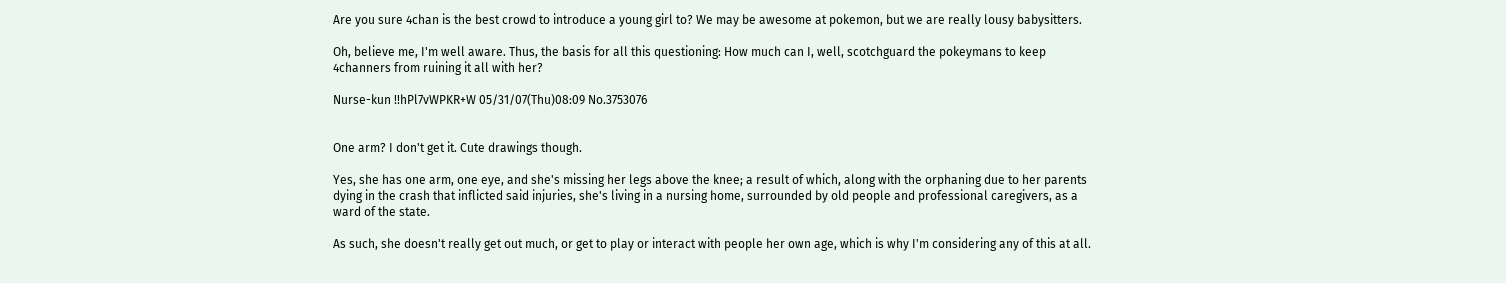Are you sure 4chan is the best crowd to introduce a young girl to? We may be awesome at pokemon, but we are really lousy babysitters.

Oh, believe me, I'm well aware. Thus, the basis for all this questioning: How much can I, well, scotchguard the pokeymans to keep 4channers from ruining it all with her?

Nurse-kun !!hPl7vWPKR+W 05/31/07(Thu)08:09 No.3753076


One arm? I don't get it. Cute drawings though.

Yes, she has one arm, one eye, and she's missing her legs above the knee; a result of which, along with the orphaning due to her parents dying in the crash that inflicted said injuries, she's living in a nursing home, surrounded by old people and professional caregivers, as a ward of the state.

As such, she doesn't really get out much, or get to play or interact with people her own age, which is why I'm considering any of this at all.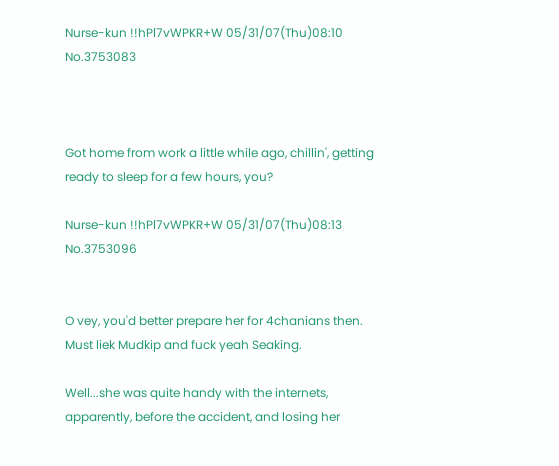Nurse-kun !!hPl7vWPKR+W 05/31/07(Thu)08:10 No.3753083



Got home from work a little while ago, chillin', getting ready to sleep for a few hours, you?

Nurse-kun !!hPl7vWPKR+W 05/31/07(Thu)08:13 No.3753096


O vey, you'd better prepare her for 4chanians then. Must liek Mudkip and fuck yeah Seaking.

Well...she was quite handy with the internets, apparently, before the accident, and losing her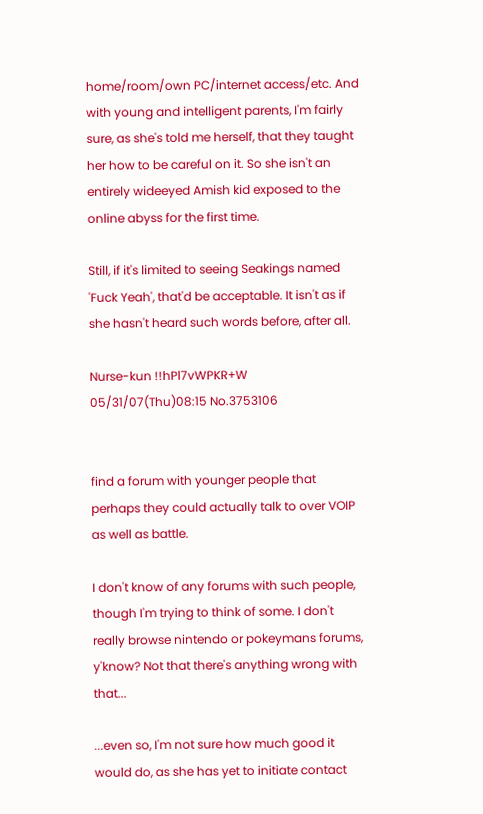home/room/own PC/internet access/etc. And with young and intelligent parents, I'm fairly sure, as she's told me herself, that they taught her how to be careful on it. So she isn't an entirely wideeyed Amish kid exposed to the online abyss for the first time.

Still, if it's limited to seeing Seakings named 'Fuck Yeah', that'd be acceptable. It isn't as if she hasn't heard such words before, after all.

Nurse-kun !!hPl7vWPKR+W 05/31/07(Thu)08:15 No.3753106


find a forum with younger people that perhaps they could actually talk to over VOIP as well as battle.

I don't know of any forums with such people, though I'm trying to think of some. I don't really browse nintendo or pokeymans forums, y'know? Not that there's anything wrong with that...

...even so, I'm not sure how much good it would do, as she has yet to initiate contact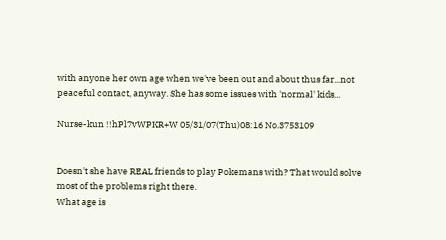with anyone her own age when we've been out and about thus far...not peaceful contact, anyway. She has some issues with 'normal' kids...

Nurse-kun !!hPl7vWPKR+W 05/31/07(Thu)08:16 No.3753109


Doesn't she have REAL friends to play Pokemans with? That would solve most of the problems right there.
What age is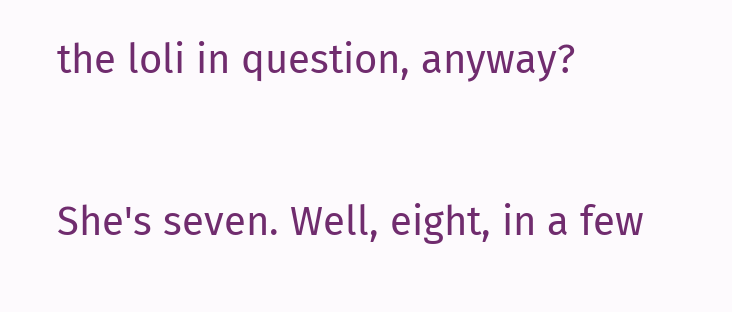the loli in question, anyway?

She's seven. Well, eight, in a few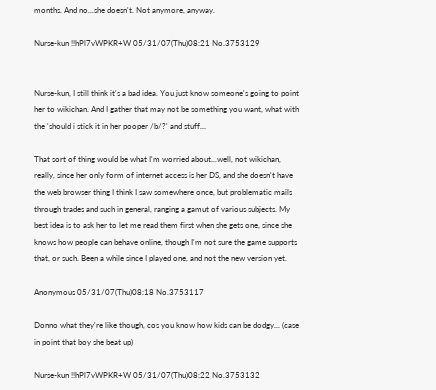months. And no...she doesn't. Not anymore, anyway.

Nurse-kun !!hPl7vWPKR+W 05/31/07(Thu)08:21 No.3753129


Nurse-kun, I still think it's a bad idea. You just know someone's going to point her to wikichan. And I gather that may not be something you want, what with the 'should i stick it in her pooper /b/?' and stuff...

That sort of thing would be what I'm worried about...well, not wikichan, really, since her only form of internet access is her DS, and she doesn't have the web browser thing I think I saw somewhere once, but problematic mails through trades and such in general, ranging a gamut of various subjects. My best idea is to ask her to let me read them first when she gets one, since she knows how people can behave online, though I'm not sure the game supports that, or such. Been a while since I played one, and not the new version yet.

Anonymous 05/31/07(Thu)08:18 No.3753117

Donno what they're like though, cos you know how kids can be dodgy... (case in point that boy she beat up)

Nurse-kun !!hPl7vWPKR+W 05/31/07(Thu)08:22 No.3753132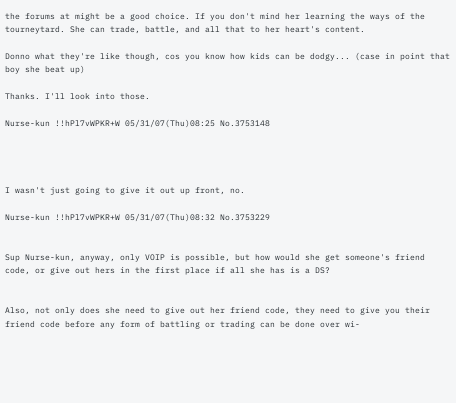the forums at might be a good choice. If you don't mind her learning the ways of the tourneytard. She can trade, battle, and all that to her heart's content.

Donno what they're like though, cos you know how kids can be dodgy... (case in point that boy she beat up)

Thanks. I'll look into those.

Nurse-kun !!hPl7vWPKR+W 05/31/07(Thu)08:25 No.3753148




I wasn't just going to give it out up front, no.

Nurse-kun !!hPl7vWPKR+W 05/31/07(Thu)08:32 No.3753229


Sup Nurse-kun, anyway, only VOIP is possible, but how would she get someone's friend code, or give out hers in the first place if all she has is a DS?


Also, not only does she need to give out her friend code, they need to give you their friend code before any form of battling or trading can be done over wi-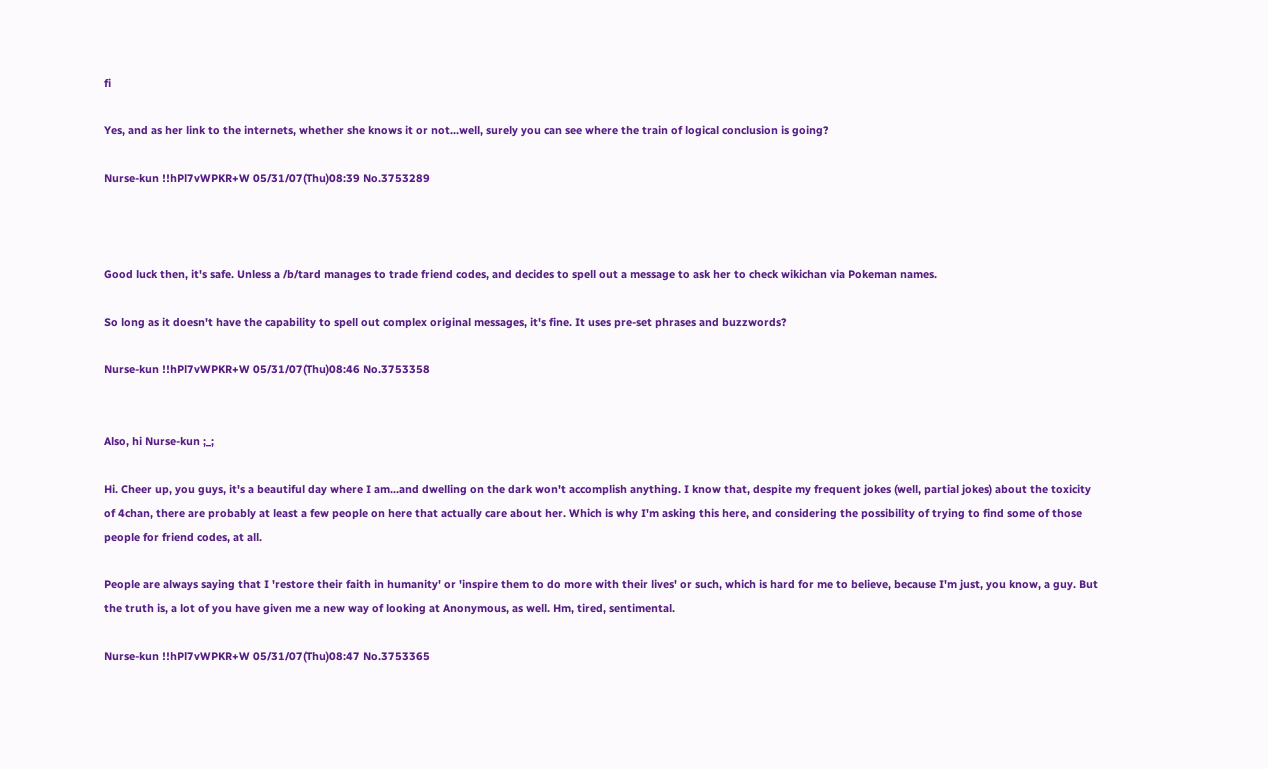fi

Yes, and as her link to the internets, whether she knows it or not...well, surely you can see where the train of logical conclusion is going?

Nurse-kun !!hPl7vWPKR+W 05/31/07(Thu)08:39 No.3753289



Good luck then, it's safe. Unless a /b/tard manages to trade friend codes, and decides to spell out a message to ask her to check wikichan via Pokeman names.

So long as it doesn't have the capability to spell out complex original messages, it's fine. It uses pre-set phrases and buzzwords?

Nurse-kun !!hPl7vWPKR+W 05/31/07(Thu)08:46 No.3753358


Also, hi Nurse-kun ;_;

Hi. Cheer up, you guys, it's a beautiful day where I am...and dwelling on the dark won't accomplish anything. I know that, despite my frequent jokes (well, partial jokes) about the toxicity of 4chan, there are probably at least a few people on here that actually care about her. Which is why I'm asking this here, and considering the possibility of trying to find some of those people for friend codes, at all.

People are always saying that I 'restore their faith in humanity' or 'inspire them to do more with their lives' or such, which is hard for me to believe, because I'm just, you know, a guy. But the truth is, a lot of you have given me a new way of looking at Anonymous, as well. Hm, tired, sentimental.

Nurse-kun !!hPl7vWPKR+W 05/31/07(Thu)08:47 No.3753365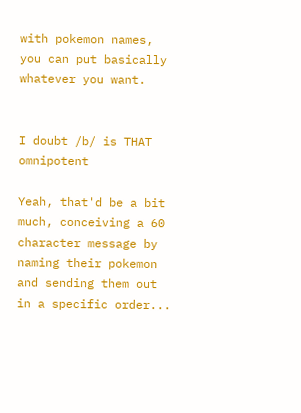with pokemon names, you can put basically whatever you want.


I doubt /b/ is THAT omnipotent

Yeah, that'd be a bit much, conceiving a 60 character message by naming their pokemon and sending them out in a specific order...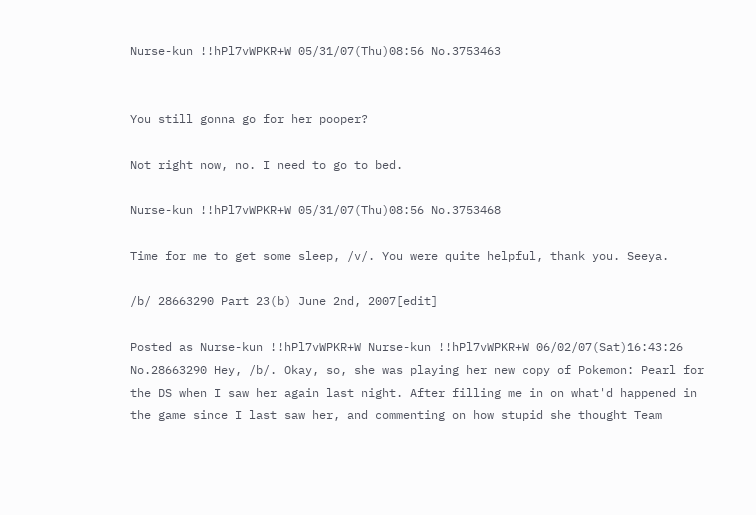Nurse-kun !!hPl7vWPKR+W 05/31/07(Thu)08:56 No.3753463


You still gonna go for her pooper?

Not right now, no. I need to go to bed.

Nurse-kun !!hPl7vWPKR+W 05/31/07(Thu)08:56 No.3753468

Time for me to get some sleep, /v/. You were quite helpful, thank you. Seeya.

/b/ 28663290 Part 23(b) June 2nd, 2007[edit]

Posted as Nurse-kun !!hPl7vWPKR+W Nurse-kun !!hPl7vWPKR+W 06/02/07(Sat)16:43:26 No.28663290 Hey, /b/. Okay, so, she was playing her new copy of Pokemon: Pearl for the DS when I saw her again last night. After filling me in on what'd happened in the game since I last saw her, and commenting on how stupid she thought Team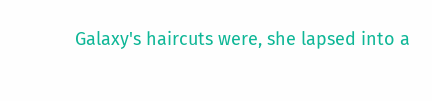Galaxy's haircuts were, she lapsed into a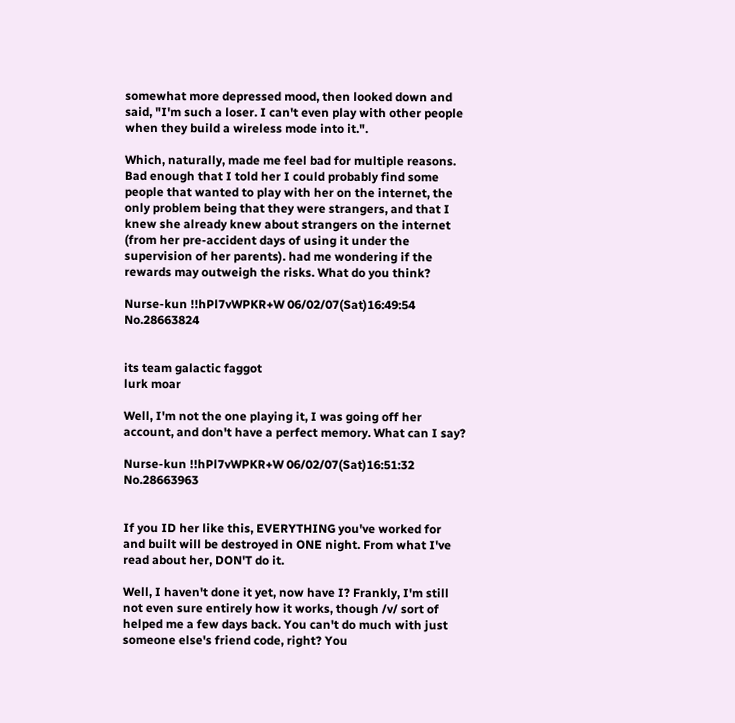somewhat more depressed mood, then looked down and said, "I'm such a loser. I can't even play with other people when they build a wireless mode into it.".

Which, naturally, made me feel bad for multiple reasons. Bad enough that I told her I could probably find some people that wanted to play with her on the internet, the only problem being that they were strangers, and that I knew she already knew about strangers on the internet (from her pre-accident days of using it under the supervision of her parents). had me wondering if the rewards may outweigh the risks. What do you think?

Nurse-kun !!hPl7vWPKR+W 06/02/07(Sat)16:49:54 No.28663824


its team galactic faggot
lurk moar

Well, I'm not the one playing it, I was going off her account, and don't have a perfect memory. What can I say?

Nurse-kun !!hPl7vWPKR+W 06/02/07(Sat)16:51:32 No.28663963


If you ID her like this, EVERYTHING you've worked for and built will be destroyed in ONE night. From what I've read about her, DON'T do it.

Well, I haven't done it yet, now have I? Frankly, I'm still not even sure entirely how it works, though /v/ sort of helped me a few days back. You can't do much with just someone else's friend code, right? You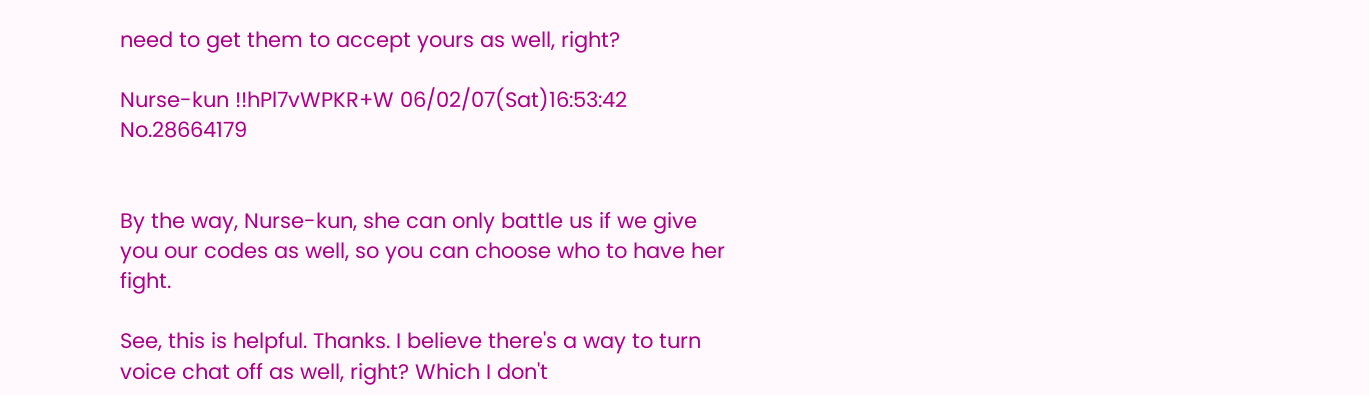need to get them to accept yours as well, right?

Nurse-kun !!hPl7vWPKR+W 06/02/07(Sat)16:53:42 No.28664179


By the way, Nurse-kun, she can only battle us if we give you our codes as well, so you can choose who to have her fight.

See, this is helpful. Thanks. I believe there's a way to turn voice chat off as well, right? Which I don't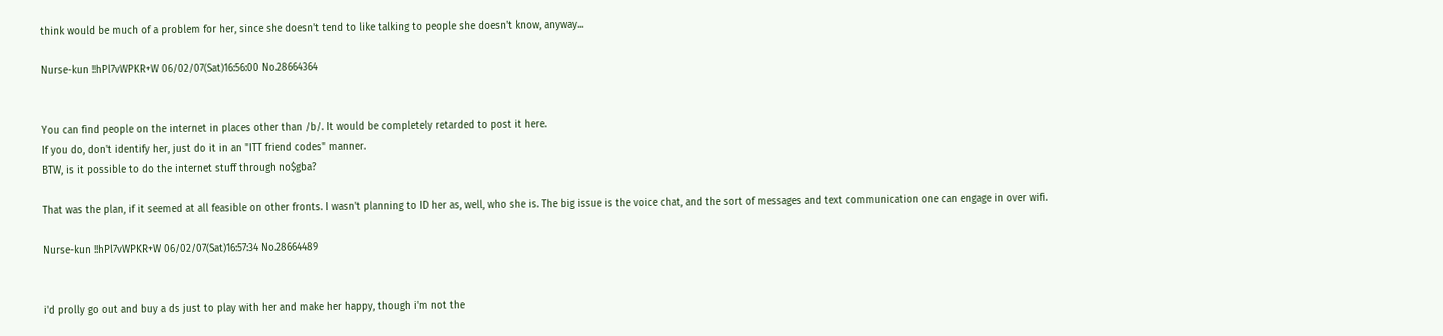think would be much of a problem for her, since she doesn't tend to like talking to people she doesn't know, anyway...

Nurse-kun !!hPl7vWPKR+W 06/02/07(Sat)16:56:00 No.28664364


You can find people on the internet in places other than /b/. It would be completely retarded to post it here.
If you do, don't identify her, just do it in an "ITT friend codes" manner.
BTW, is it possible to do the internet stuff through no$gba?

That was the plan, if it seemed at all feasible on other fronts. I wasn't planning to ID her as, well, who she is. The big issue is the voice chat, and the sort of messages and text communication one can engage in over wifi.

Nurse-kun !!hPl7vWPKR+W 06/02/07(Sat)16:57:34 No.28664489


i'd prolly go out and buy a ds just to play with her and make her happy, though i'm not the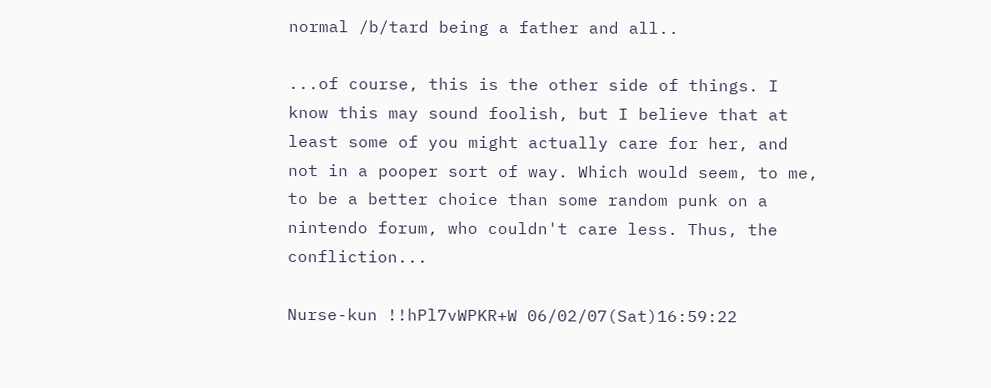normal /b/tard being a father and all..

...of course, this is the other side of things. I know this may sound foolish, but I believe that at least some of you might actually care for her, and not in a pooper sort of way. Which would seem, to me, to be a better choice than some random punk on a nintendo forum, who couldn't care less. Thus, the confliction...

Nurse-kun !!hPl7vWPKR+W 06/02/07(Sat)16:59:22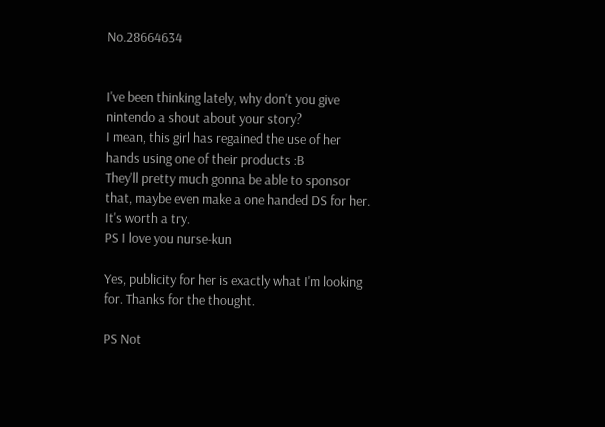No.28664634


I've been thinking lately, why don't you give nintendo a shout about your story?
I mean, this girl has regained the use of her hands using one of their products :B
They'll pretty much gonna be able to sponsor that, maybe even make a one handed DS for her.
It's worth a try.
PS I love you nurse-kun

Yes, publicity for her is exactly what I'm looking for. Thanks for the thought.

PS Not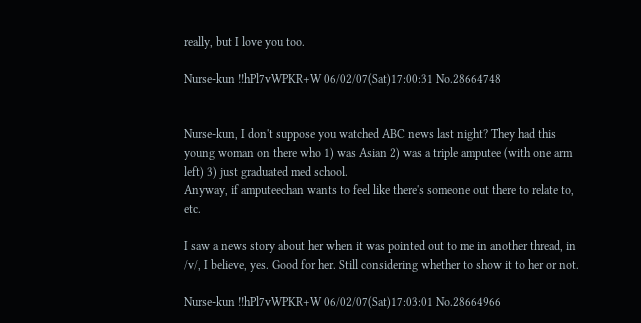really, but I love you too.

Nurse-kun !!hPl7vWPKR+W 06/02/07(Sat)17:00:31 No.28664748


Nurse-kun, I don't suppose you watched ABC news last night? They had this young woman on there who 1) was Asian 2) was a triple amputee (with one arm left) 3) just graduated med school.
Anyway, if amputeechan wants to feel like there's someone out there to relate to, etc.

I saw a news story about her when it was pointed out to me in another thread, in /v/, I believe, yes. Good for her. Still considering whether to show it to her or not.

Nurse-kun !!hPl7vWPKR+W 06/02/07(Sat)17:03:01 No.28664966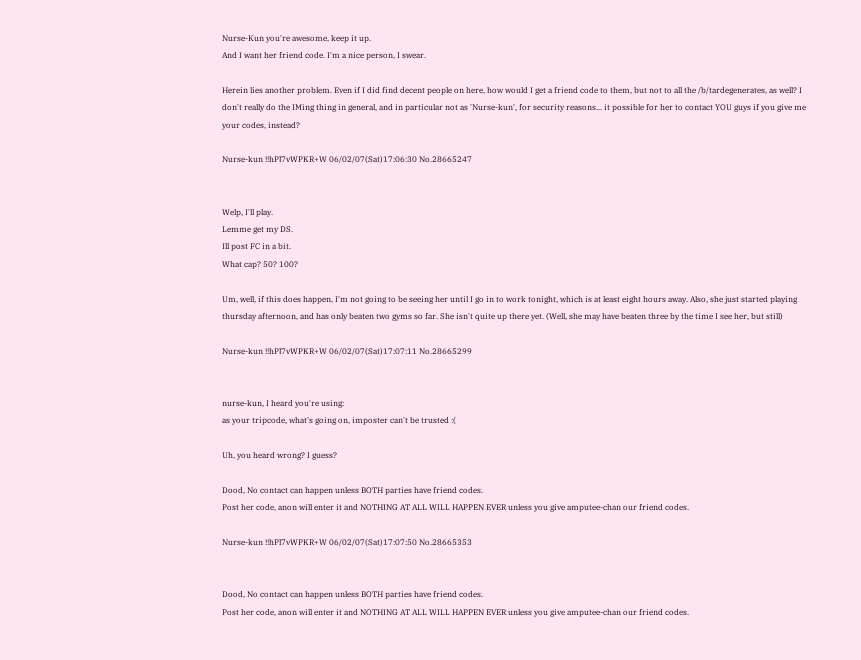Nurse-Kun you're awesome, keep it up.
And I want her friend code. I'm a nice person, I swear.

Herein lies another problem. Even if I did find decent people on here, how would I get a friend code to them, but not to all the /b/tardegenerates, as well? I don't really do the IMing thing in general, and in particular not as 'Nurse-kun', for security reasons... it possible for her to contact YOU guys if you give me your codes, instead?

Nurse-kun !!hPl7vWPKR+W 06/02/07(Sat)17:06:30 No.28665247


Welp, I'll play.
Lemme get my DS.
Ill post FC in a bit.
What cap? 50? 100?

Um, well, if this does happen, I'm not going to be seeing her until I go in to work tonight, which is at least eight hours away. Also, she just started playing thursday afternoon, and has only beaten two gyms so far. She isn't quite up there yet. (Well, she may have beaten three by the time I see her, but still)

Nurse-kun !!hPl7vWPKR+W 06/02/07(Sat)17:07:11 No.28665299


nurse-kun, I heard you're using:
as your tripcode, what's going on, imposter can't be trusted :(

Uh, you heard wrong? I guess?

Dood, No contact can happen unless BOTH parties have friend codes.
Post her code, anon will enter it and NOTHING AT ALL WILL HAPPEN EVER unless you give amputee-chan our friend codes.

Nurse-kun !!hPl7vWPKR+W 06/02/07(Sat)17:07:50 No.28665353


Dood, No contact can happen unless BOTH parties have friend codes.
Post her code, anon will enter it and NOTHING AT ALL WILL HAPPEN EVER unless you give amputee-chan our friend codes.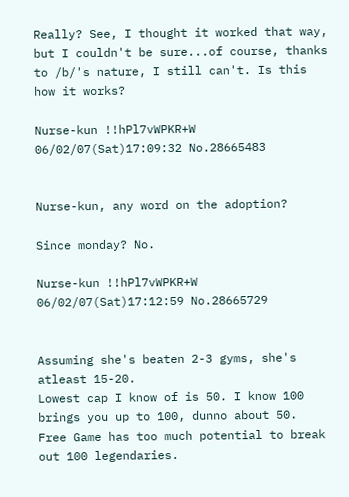Really? See, I thought it worked that way, but I couldn't be sure...of course, thanks to /b/'s nature, I still can't. Is this how it works?

Nurse-kun !!hPl7vWPKR+W 06/02/07(Sat)17:09:32 No.28665483


Nurse-kun, any word on the adoption?

Since monday? No.

Nurse-kun !!hPl7vWPKR+W 06/02/07(Sat)17:12:59 No.28665729


Assuming she's beaten 2-3 gyms, she's atleast 15-20.
Lowest cap I know of is 50. I know 100 brings you up to 100, dunno about 50.
Free Game has too much potential to break out 100 legendaries.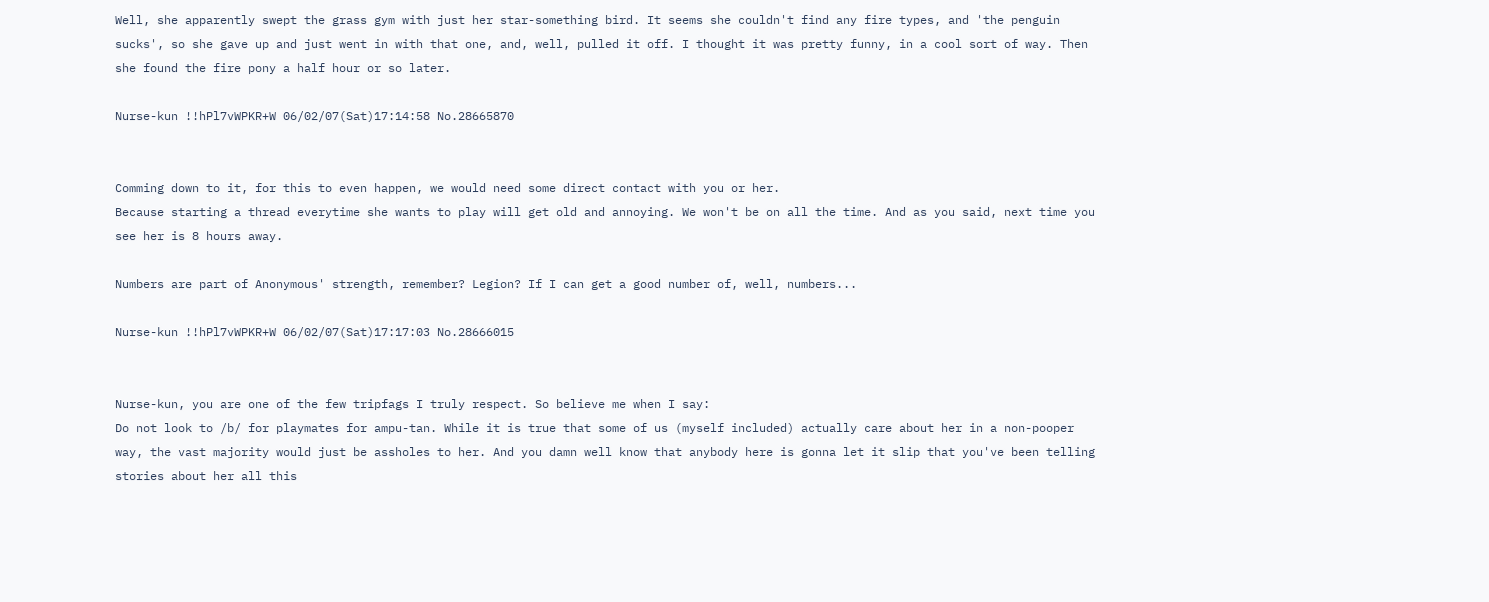Well, she apparently swept the grass gym with just her star-something bird. It seems she couldn't find any fire types, and 'the penguin sucks', so she gave up and just went in with that one, and, well, pulled it off. I thought it was pretty funny, in a cool sort of way. Then she found the fire pony a half hour or so later.

Nurse-kun !!hPl7vWPKR+W 06/02/07(Sat)17:14:58 No.28665870


Comming down to it, for this to even happen, we would need some direct contact with you or her.
Because starting a thread everytime she wants to play will get old and annoying. We won't be on all the time. And as you said, next time you see her is 8 hours away.

Numbers are part of Anonymous' strength, remember? Legion? If I can get a good number of, well, numbers...

Nurse-kun !!hPl7vWPKR+W 06/02/07(Sat)17:17:03 No.28666015


Nurse-kun, you are one of the few tripfags I truly respect. So believe me when I say:
Do not look to /b/ for playmates for ampu-tan. While it is true that some of us (myself included) actually care about her in a non-pooper way, the vast majority would just be assholes to her. And you damn well know that anybody here is gonna let it slip that you've been telling stories about her all this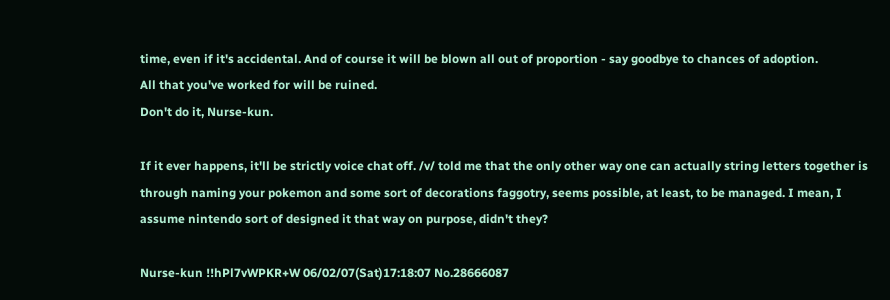time, even if it's accidental. And of course it will be blown all out of proportion - say goodbye to chances of adoption.
All that you've worked for will be ruined.
Don't do it, Nurse-kun.

If it ever happens, it'll be strictly voice chat off. /v/ told me that the only other way one can actually string letters together is through naming your pokemon and some sort of decorations faggotry, seems possible, at least, to be managed. I mean, I assume nintendo sort of designed it that way on purpose, didn't they?

Nurse-kun !!hPl7vWPKR+W 06/02/07(Sat)17:18:07 No.28666087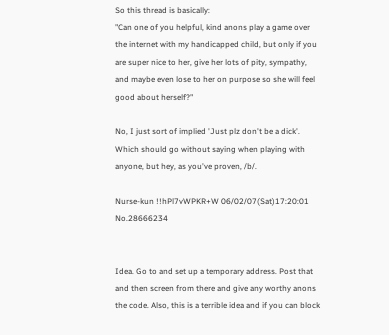So this thread is basically:
"Can one of you helpful, kind anons play a game over the internet with my handicapped child, but only if you are super nice to her, give her lots of pity, sympathy, and maybe even lose to her on purpose so she will feel good about herself?"

No, I just sort of implied 'Just plz don't be a dick'. Which should go without saying when playing with anyone, but hey, as you've proven, /b/.

Nurse-kun !!hPl7vWPKR+W 06/02/07(Sat)17:20:01 No.28666234


Idea. Go to and set up a temporary address. Post that and then screen from there and give any worthy anons the code. Also, this is a terrible idea and if you can block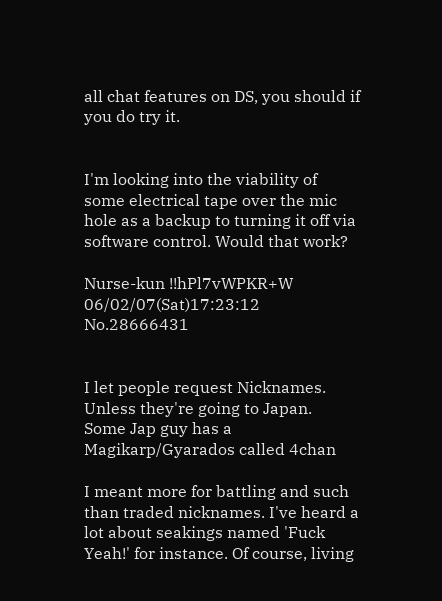all chat features on DS, you should if you do try it.


I'm looking into the viability of some electrical tape over the mic hole as a backup to turning it off via software control. Would that work?

Nurse-kun !!hPl7vWPKR+W 06/02/07(Sat)17:23:12 No.28666431


I let people request Nicknames.
Unless they're going to Japan.
Some Jap guy has a Magikarp/Gyarados called 4chan

I meant more for battling and such than traded nicknames. I've heard a lot about seakings named 'Fuck Yeah!' for instance. Of course, living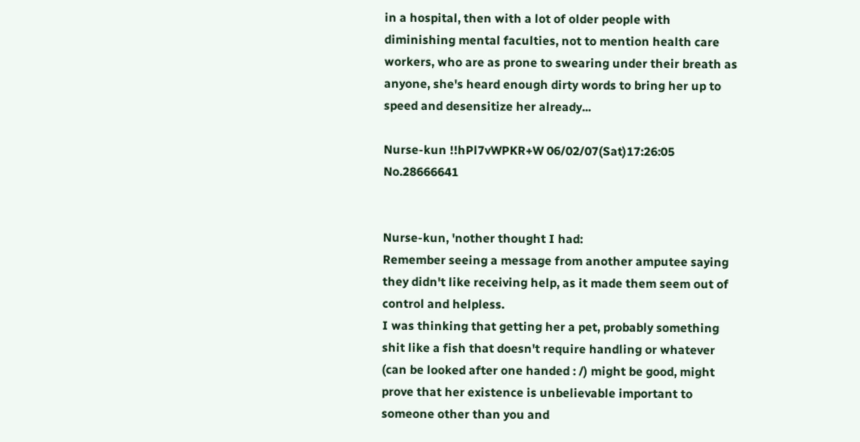in a hospital, then with a lot of older people with diminishing mental faculties, not to mention health care workers, who are as prone to swearing under their breath as anyone, she's heard enough dirty words to bring her up to speed and desensitize her already...

Nurse-kun !!hPl7vWPKR+W 06/02/07(Sat)17:26:05 No.28666641


Nurse-kun, 'nother thought I had:
Remember seeing a message from another amputee saying they didn't like receiving help, as it made them seem out of control and helpless.
I was thinking that getting her a pet, probably something shit like a fish that doesn't require handling or whatever (can be looked after one handed : /) might be good, might prove that her existence is unbelievable important to someone other than you and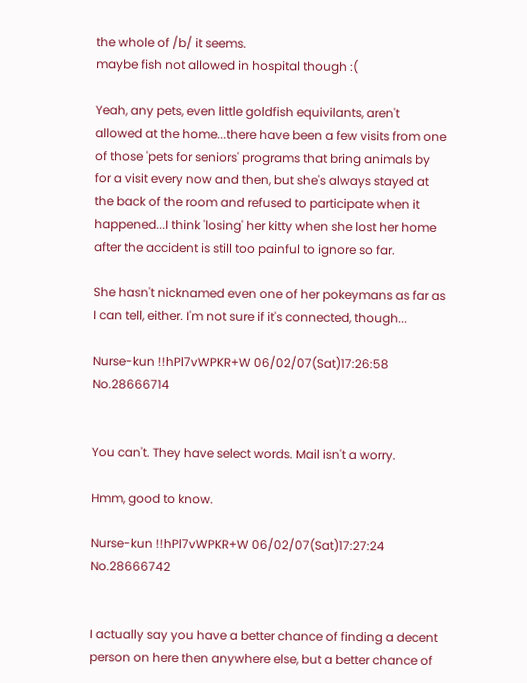the whole of /b/ it seems.
maybe fish not allowed in hospital though :(

Yeah, any pets, even little goldfish equivilants, aren't allowed at the home...there have been a few visits from one of those 'pets for seniors' programs that bring animals by for a visit every now and then, but she's always stayed at the back of the room and refused to participate when it happened...I think 'losing' her kitty when she lost her home after the accident is still too painful to ignore so far.

She hasn't nicknamed even one of her pokeymans as far as I can tell, either. I'm not sure if it's connected, though...

Nurse-kun !!hPl7vWPKR+W 06/02/07(Sat)17:26:58 No.28666714


You can't. They have select words. Mail isn't a worry.

Hmm, good to know.

Nurse-kun !!hPl7vWPKR+W 06/02/07(Sat)17:27:24 No.28666742


I actually say you have a better chance of finding a decent person on here then anywhere else, but a better chance of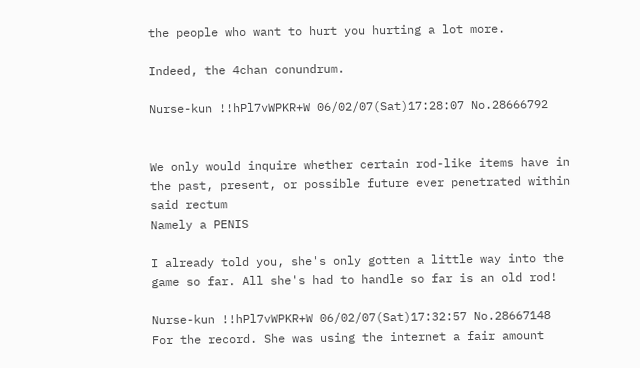the people who want to hurt you hurting a lot more.

Indeed, the 4chan conundrum.

Nurse-kun !!hPl7vWPKR+W 06/02/07(Sat)17:28:07 No.28666792


We only would inquire whether certain rod-like items have in the past, present, or possible future ever penetrated within said rectum
Namely a PENIS

I already told you, she's only gotten a little way into the game so far. All she's had to handle so far is an old rod!

Nurse-kun !!hPl7vWPKR+W 06/02/07(Sat)17:32:57 No.28667148 For the record. She was using the internet a fair amount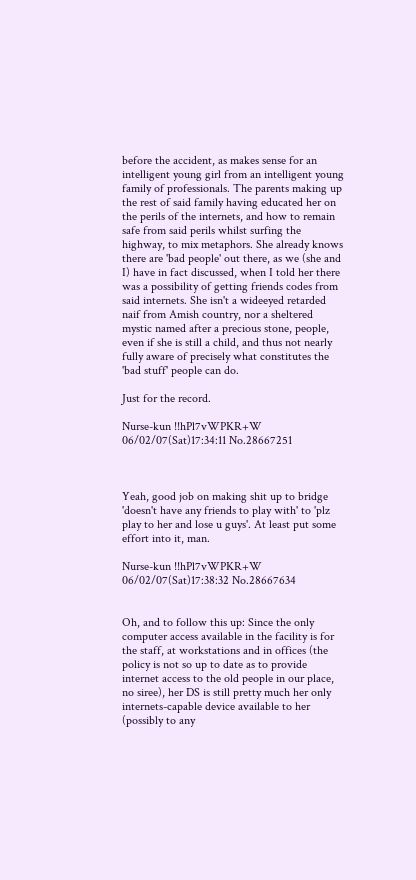before the accident, as makes sense for an intelligent young girl from an intelligent young family of professionals. The parents making up the rest of said family having educated her on the perils of the internets, and how to remain safe from said perils whilst surfing the highway, to mix metaphors. She already knows there are 'bad people' out there, as we (she and I) have in fact discussed, when I told her there was a possibility of getting friends codes from said internets. She isn't a wideeyed retarded naif from Amish country, nor a sheltered mystic named after a precious stone, people, even if she is still a child, and thus not nearly fully aware of precisely what constitutes the 'bad stuff' people can do.

Just for the record.

Nurse-kun !!hPl7vWPKR+W 06/02/07(Sat)17:34:11 No.28667251



Yeah, good job on making shit up to bridge 'doesn't have any friends to play with' to 'plz play to her and lose u guys'. At least put some effort into it, man.

Nurse-kun !!hPl7vWPKR+W 06/02/07(Sat)17:38:32 No.28667634


Oh, and to follow this up: Since the only computer access available in the facility is for the staff, at workstations and in offices (the policy is not so up to date as to provide internet access to the old people in our place, no siree), her DS is still pretty much her only internets-capable device available to her (possibly to any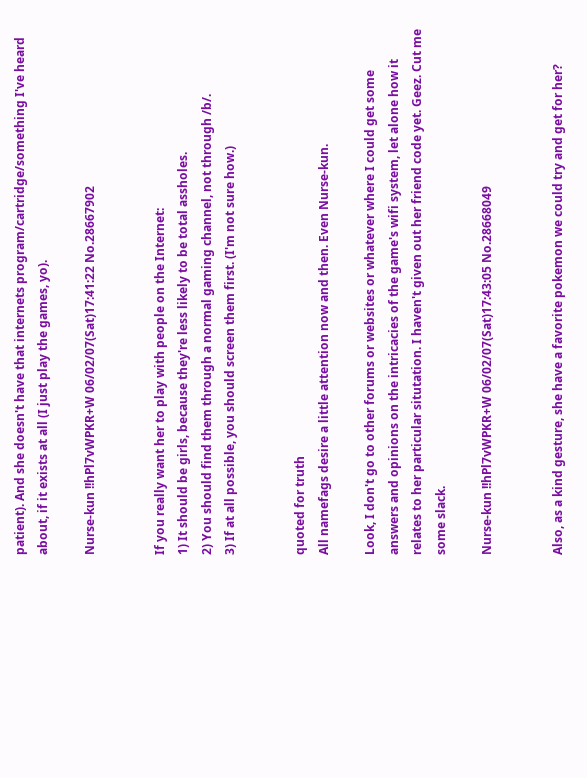patient). And she doesn't have that internets program/cartridge/something I've heard about, if it exists at all (I just play the games, yo).

Nurse-kun !!hPl7vWPKR+W 06/02/07(Sat)17:41:22 No.28667902


If you really want her to play with people on the Internet:
1) It should be girls, because they're less likely to be total assholes.
2) You should find them through a normal gaming channel, not through /b/.
3) If at all possible, you should screen them first. (I'm not sure how.)


quoted for truth
All namefags desire a little attention now and then. Even Nurse-kun.

Look, I don't go to other forums or websites or whatever where I could get some answers and opinions on the intricacies of the game's wifi system, let alone how it relates to her particular situtation. I haven't given out her friend code yet. Geez. Cut me some slack.

Nurse-kun !!hPl7vWPKR+W 06/02/07(Sat)17:43:05 No.28668049


Also, as a kind gesture, she have a favorite pokemon we could try and get for her?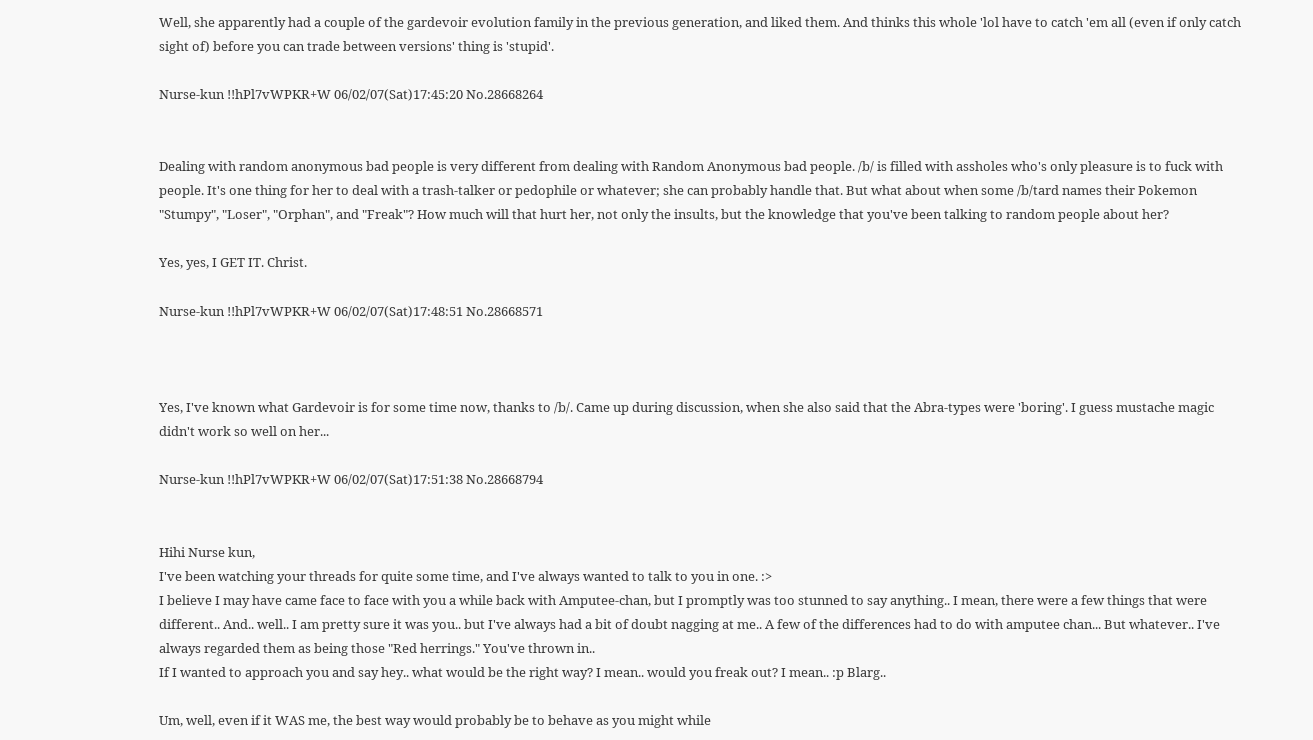Well, she apparently had a couple of the gardevoir evolution family in the previous generation, and liked them. And thinks this whole 'lol have to catch 'em all (even if only catch sight of) before you can trade between versions' thing is 'stupid'.

Nurse-kun !!hPl7vWPKR+W 06/02/07(Sat)17:45:20 No.28668264


Dealing with random anonymous bad people is very different from dealing with Random Anonymous bad people. /b/ is filled with assholes who's only pleasure is to fuck with people. It's one thing for her to deal with a trash-talker or pedophile or whatever; she can probably handle that. But what about when some /b/tard names their Pokemon "Stumpy", "Loser", "Orphan", and "Freak"? How much will that hurt her, not only the insults, but the knowledge that you've been talking to random people about her?

Yes, yes, I GET IT. Christ.

Nurse-kun !!hPl7vWPKR+W 06/02/07(Sat)17:48:51 No.28668571



Yes, I've known what Gardevoir is for some time now, thanks to /b/. Came up during discussion, when she also said that the Abra-types were 'boring'. I guess mustache magic didn't work so well on her...

Nurse-kun !!hPl7vWPKR+W 06/02/07(Sat)17:51:38 No.28668794


Hihi Nurse kun,
I've been watching your threads for quite some time, and I've always wanted to talk to you in one. :>
I believe I may have came face to face with you a while back with Amputee-chan, but I promptly was too stunned to say anything.. I mean, there were a few things that were different.. And.. well.. I am pretty sure it was you.. but I've always had a bit of doubt nagging at me.. A few of the differences had to do with amputee chan... But whatever.. I've always regarded them as being those "Red herrings." You've thrown in..
If I wanted to approach you and say hey.. what would be the right way? I mean.. would you freak out? I mean.. :p Blarg..

Um, well, even if it WAS me, the best way would probably be to behave as you might while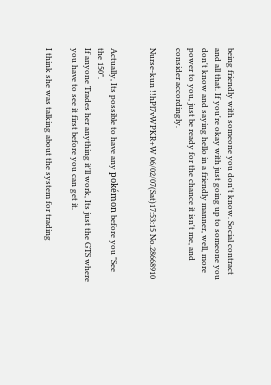being friendly with someone you don't know. Social contract and all that. If you're okay with just going up to someone you don't know and saying hello in a friendly manner, well, more power to you, just be ready for the chance it isn't me, and consider accordingly.

Nurse-kun !!hPl7vWPKR+W 06/02/07(Sat)17:53:15 No.28668910


Actually, Its possible to have any pokémon before you "See the 150".
If anyone Trades her anything it'll work, Its just the GTS where you have to see it first before you can get it.

I think she was talking about the system for trading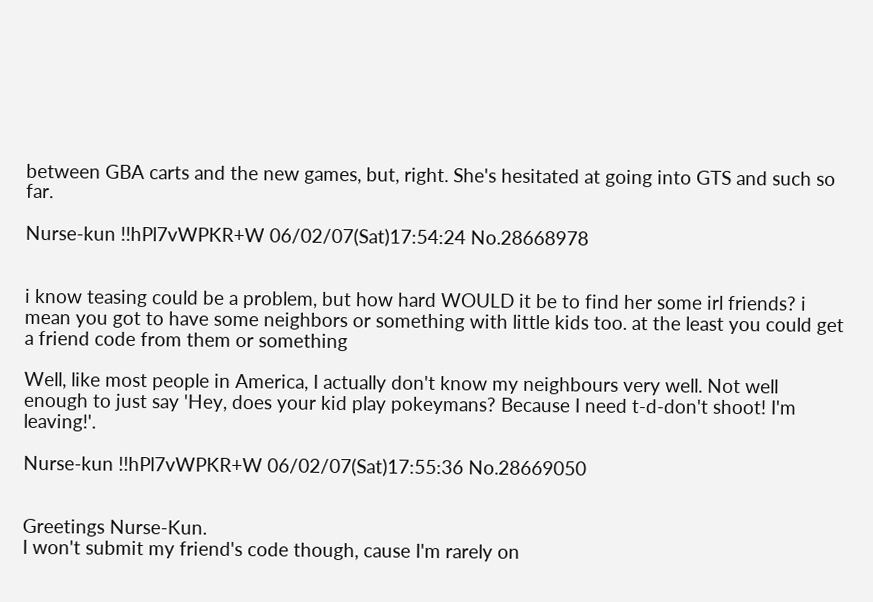between GBA carts and the new games, but, right. She's hesitated at going into GTS and such so far.

Nurse-kun !!hPl7vWPKR+W 06/02/07(Sat)17:54:24 No.28668978


i know teasing could be a problem, but how hard WOULD it be to find her some irl friends? i mean you got to have some neighbors or something with little kids too. at the least you could get a friend code from them or something

Well, like most people in America, I actually don't know my neighbours very well. Not well enough to just say 'Hey, does your kid play pokeymans? Because I need t-d-don't shoot! I'm leaving!'.

Nurse-kun !!hPl7vWPKR+W 06/02/07(Sat)17:55:36 No.28669050


Greetings Nurse-Kun.
I won't submit my friend's code though, cause I'm rarely on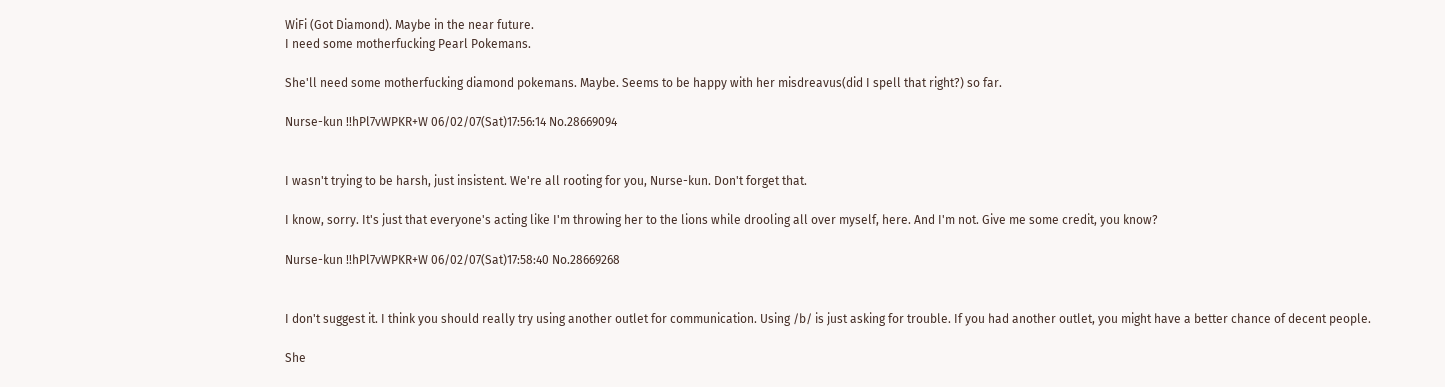WiFi (Got Diamond). Maybe in the near future.
I need some motherfucking Pearl Pokemans.

She'll need some motherfucking diamond pokemans. Maybe. Seems to be happy with her misdreavus(did I spell that right?) so far.

Nurse-kun !!hPl7vWPKR+W 06/02/07(Sat)17:56:14 No.28669094


I wasn't trying to be harsh, just insistent. We're all rooting for you, Nurse-kun. Don't forget that.

I know, sorry. It's just that everyone's acting like I'm throwing her to the lions while drooling all over myself, here. And I'm not. Give me some credit, you know?

Nurse-kun !!hPl7vWPKR+W 06/02/07(Sat)17:58:40 No.28669268


I don't suggest it. I think you should really try using another outlet for communication. Using /b/ is just asking for trouble. If you had another outlet, you might have a better chance of decent people.

She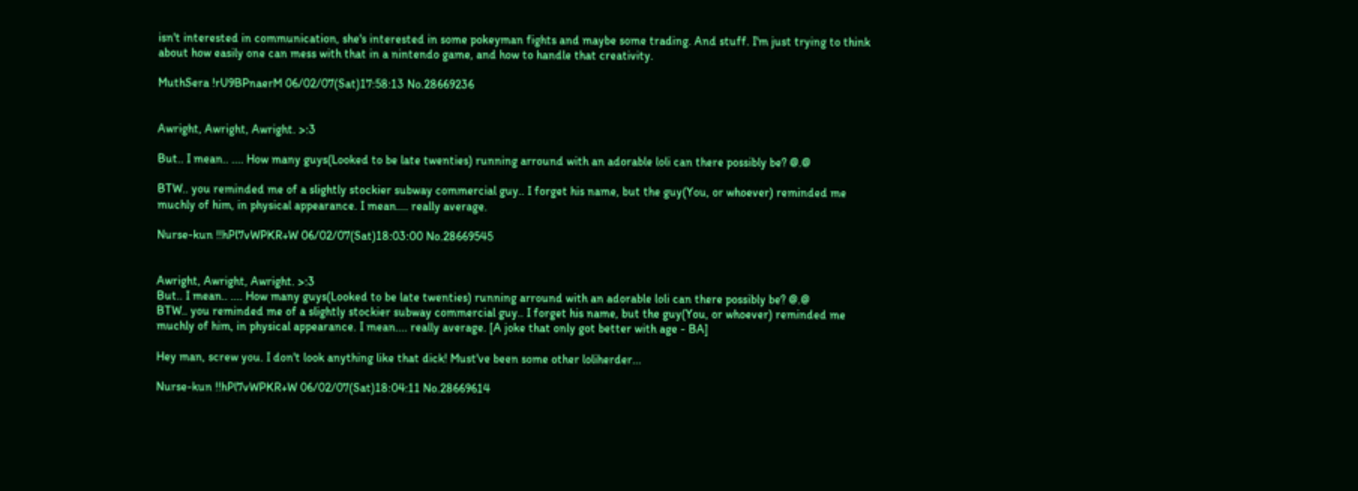isn't interested in communication, she's interested in some pokeyman fights and maybe some trading. And stuff. I'm just trying to think about how easily one can mess with that in a nintendo game, and how to handle that creativity.

MuthSera !rU9BPnaerM 06/02/07(Sat)17:58:13 No.28669236


Awright, Awright, Awright. >:3

But.. I mean.. .... How many guys(Looked to be late twenties) running arround with an adorable loli can there possibly be? @.@

BTW.. you reminded me of a slightly stockier subway commercial guy.. I forget his name, but the guy(You, or whoever) reminded me muchly of him, in physical appearance. I mean.... really average.

Nurse-kun !!hPl7vWPKR+W 06/02/07(Sat)18:03:00 No.28669545


Awright, Awright, Awright. >:3
But.. I mean.. .... How many guys(Looked to be late twenties) running arround with an adorable loli can there possibly be? @.@
BTW.. you reminded me of a slightly stockier subway commercial guy.. I forget his name, but the guy(You, or whoever) reminded me muchly of him, in physical appearance. I mean.... really average. [A joke that only got better with age - BA]

Hey man, screw you. I don't look anything like that dick! Must've been some other loliherder...

Nurse-kun !!hPl7vWPKR+W 06/02/07(Sat)18:04:11 No.28669614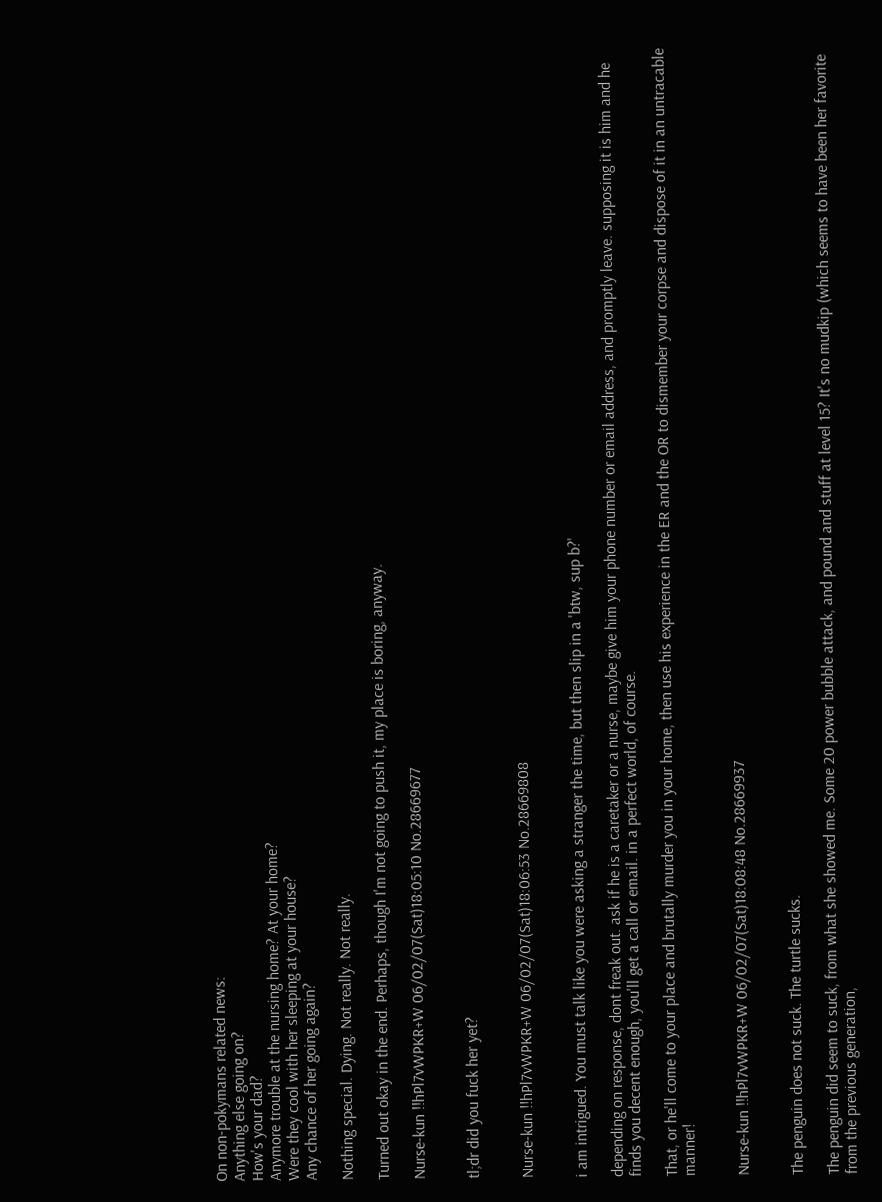On non-pokymans related news:
Anything else going on?
How's your dad?
Anymore trouble at the nursing home? At your home?
Were they cool with her sleeping at your house?
Any chance of her going again?

Nothing special. Dying. Not really. Not really.

Turned out okay in the end. Perhaps, though I'm not going to push it, my place is boring, anyway.

Nurse-kun !!hPl7vWPKR+W 06/02/07(Sat)18:05:10 No.28669677


tl;dr did you fuck her yet?


Nurse-kun !!hPl7vWPKR+W 06/02/07(Sat)18:06:53 No.28669808


i am intrigued. You must talk like you were asking a stranger the time, but then slip in a 'btw, sup b?'

depending on response, dont freak out. ask if he is a caretaker or a nurse, maybe give him your phone number or email address, and promptly leave. supposing it is him and he finds you decent enough, you'll get a call or email. in a perfect world, of course.

That, or he'll come to your place and brutally murder you in your home, then use his experience in the ER and the OR to dismember your corpse and dispose of it in an untracable manner!


Nurse-kun !!hPl7vWPKR+W 06/02/07(Sat)18:08:48 No.28669937


The penguin does not suck. The turtle sucks.

The penguin did seem to suck, from what she showed me. Some 20 power bubble attack, and pound and stuff at level 15? It's no mudkip (which seems to have been her favorite from the previous generation,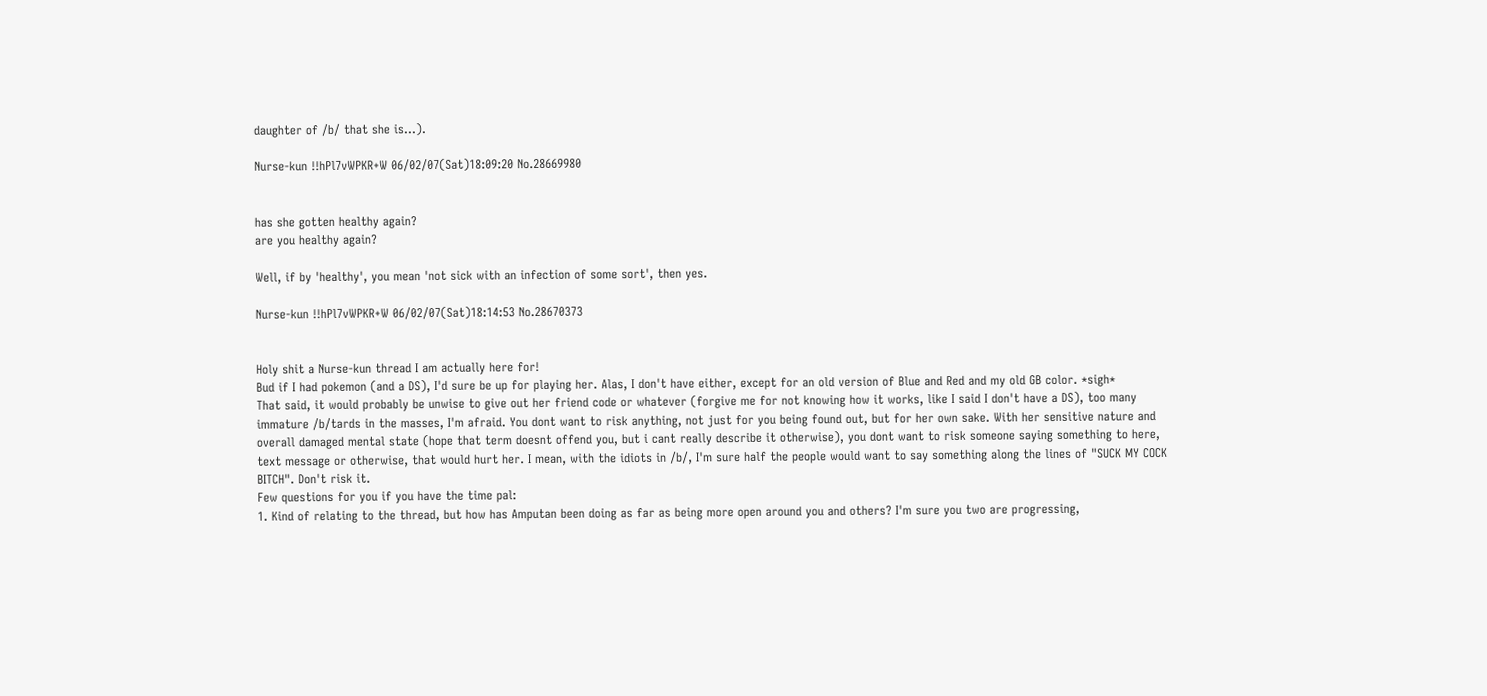daughter of /b/ that she is...).

Nurse-kun !!hPl7vWPKR+W 06/02/07(Sat)18:09:20 No.28669980


has she gotten healthy again?
are you healthy again?

Well, if by 'healthy', you mean 'not sick with an infection of some sort', then yes.

Nurse-kun !!hPl7vWPKR+W 06/02/07(Sat)18:14:53 No.28670373


Holy shit a Nurse-kun thread I am actually here for!
Bud if I had pokemon (and a DS), I'd sure be up for playing her. Alas, I don't have either, except for an old version of Blue and Red and my old GB color. *sigh*
That said, it would probably be unwise to give out her friend code or whatever (forgive me for not knowing how it works, like I said I don't have a DS), too many immature /b/tards in the masses, I'm afraid. You dont want to risk anything, not just for you being found out, but for her own sake. With her sensitive nature and overall damaged mental state (hope that term doesnt offend you, but i cant really describe it otherwise), you dont want to risk someone saying something to here, text message or otherwise, that would hurt her. I mean, with the idiots in /b/, I'm sure half the people would want to say something along the lines of "SUCK MY COCK BITCH". Don't risk it.
Few questions for you if you have the time pal:
1. Kind of relating to the thread, but how has Amputan been doing as far as being more open around you and others? I'm sure you two are progressing,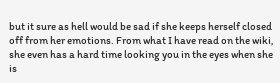but it sure as hell would be sad if she keeps herself closed off from her emotions. From what I have read on the wiki, she even has a hard time looking you in the eyes when she is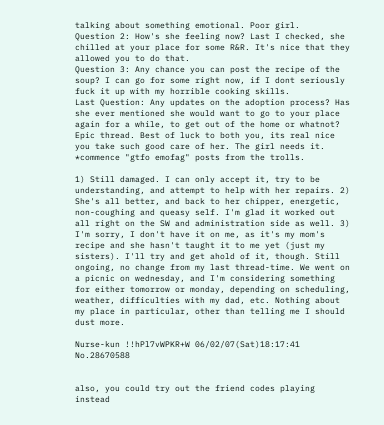talking about something emotional. Poor girl.
Question 2: How's she feeling now? Last I checked, she chilled at your place for some R&R. It's nice that they allowed you to do that.
Question 3: Any chance you can post the recipe of the soup? I can go for some right now, if I dont seriously fuck it up with my horrible cooking skills.
Last Question: Any updates on the adoption process? Has she ever mentioned she would want to go to your place again for a while, to get out of the home or whatnot?
Epic thread. Best of luck to both you, its real nice you take such good care of her. The girl needs it.
*commence "gtfo emofag" posts from the trolls.

1) Still damaged. I can only accept it, try to be understanding, and attempt to help with her repairs. 2) She's all better, and back to her chipper, energetic, non-coughing and queasy self. I'm glad it worked out all right on the SW and administration side as well. 3) I'm sorry, I don't have it on me, as it's my mom's recipe and she hasn't taught it to me yet (just my sisters). I'll try and get ahold of it, though. Still ongoing, no change from my last thread-time. We went on a picnic on wednesday, and I'm considering something for either tomorrow or monday, depending on scheduling, weather, difficulties with my dad, etc. Nothing about my place in particular, other than telling me I should dust more.

Nurse-kun !!hPl7vWPKR+W 06/02/07(Sat)18:17:41 No.28670588


also, you could try out the friend codes playing instead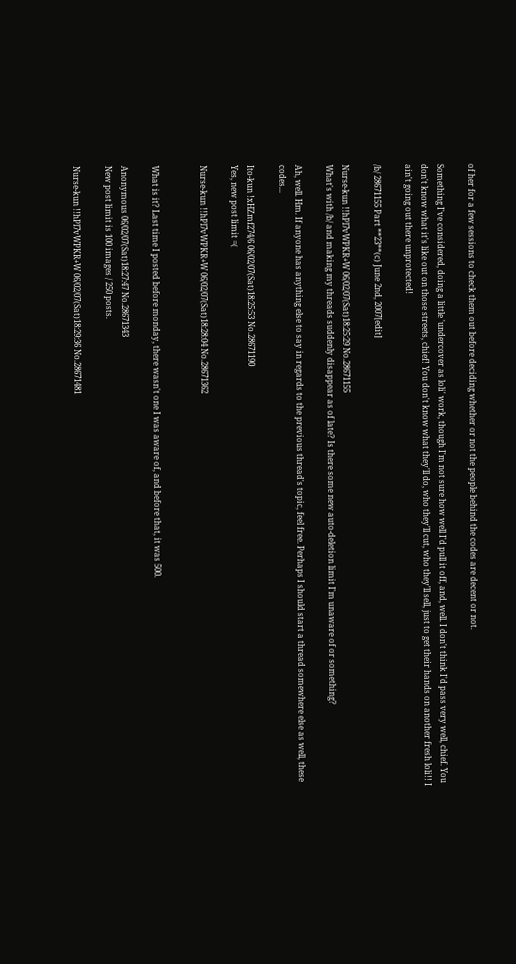of her for a few sessions to check them out before deciding whether or not the people behind the codes are decent or not.

Something I've considered, doing a little 'undercover as loli' work, though I'm not sure how well I'd pull it off, and, well. I don't think I'd pass very well, chief. You don't know what it's like out on those streets, chief! You don't know what they'll do, who they'll cut, who they'll sell, just to get their hands on another fresh loli!! I ain't going out there unprotected!

/b/ 28671155 Part **23**(c) June 2nd, 2007[edit]

Nurse-kun !!hPl7vWPKR+W 06/02/07(Sat)18:25:29 No.28671155
What's with /b/ and making my threads suddenly disappear as of late? Is there some new auto-deletion limit I'm unaware of or something?

Ah, well. Hm. If anyone has anything else to say in regards to the previous thread's topic, feel free. Perhaps I should start a thread somewhere else as well, these codes...

Ito-kun !xHZmf274/6 06/02/07(Sat)18:25:53 No.28671190
Yes, new post limit =(

Nurse-kun !!hPl7vWPKR+W 06/02/07(Sat)18:28:04 No.28671362


What is it? Last time I posted before monday, there wasn't one I was aware of, and before that, it was 500.

Anonymous 06/02/07(Sat)18:27:47 No.28671343
New post limit is 100 images / 250 posts.

Nurse-kun !!hPl7vWPKR+W 06/02/07(Sat)18:29:36 No.28671481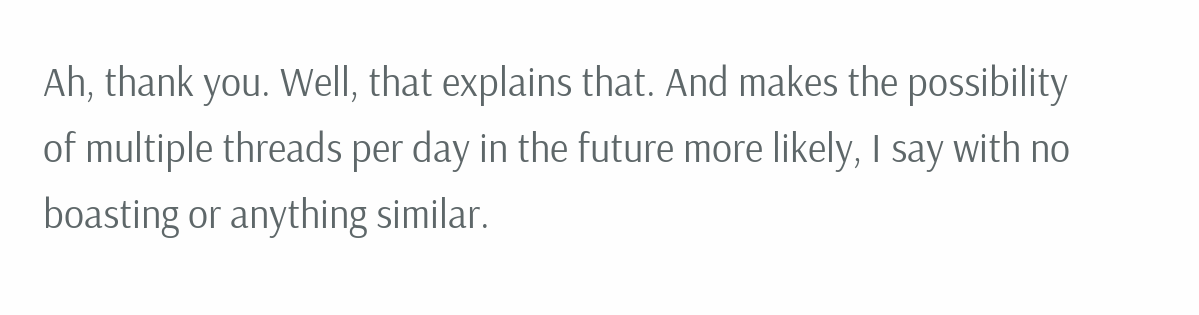Ah, thank you. Well, that explains that. And makes the possibility of multiple threads per day in the future more likely, I say with no boasting or anything similar.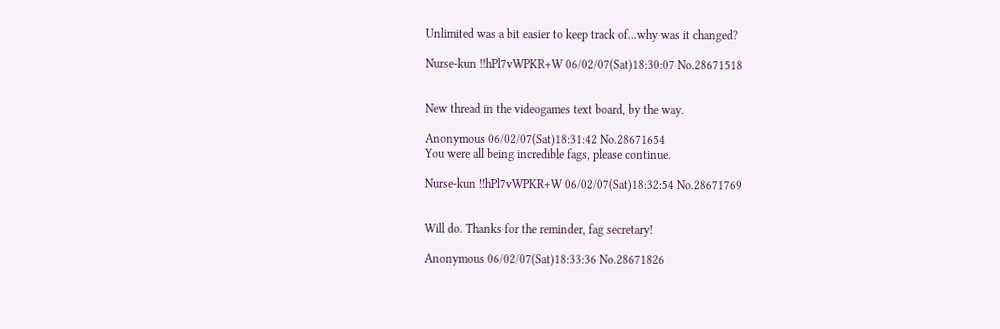Unlimited was a bit easier to keep track of...why was it changed?

Nurse-kun !!hPl7vWPKR+W 06/02/07(Sat)18:30:07 No.28671518


New thread in the videogames text board, by the way.

Anonymous 06/02/07(Sat)18:31:42 No.28671654
You were all being incredible fags, please continue.

Nurse-kun !!hPl7vWPKR+W 06/02/07(Sat)18:32:54 No.28671769


Will do. Thanks for the reminder, fag secretary!

Anonymous 06/02/07(Sat)18:33:36 No.28671826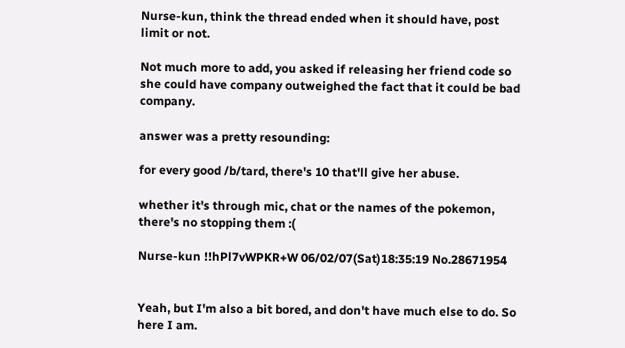Nurse-kun, think the thread ended when it should have, post limit or not.

Not much more to add, you asked if releasing her friend code so she could have company outweighed the fact that it could be bad company.

answer was a pretty resounding:

for every good /b/tard, there's 10 that'll give her abuse.

whether it's through mic, chat or the names of the pokemon, there's no stopping them :(

Nurse-kun !!hPl7vWPKR+W 06/02/07(Sat)18:35:19 No.28671954


Yeah, but I'm also a bit bored, and don't have much else to do. So here I am.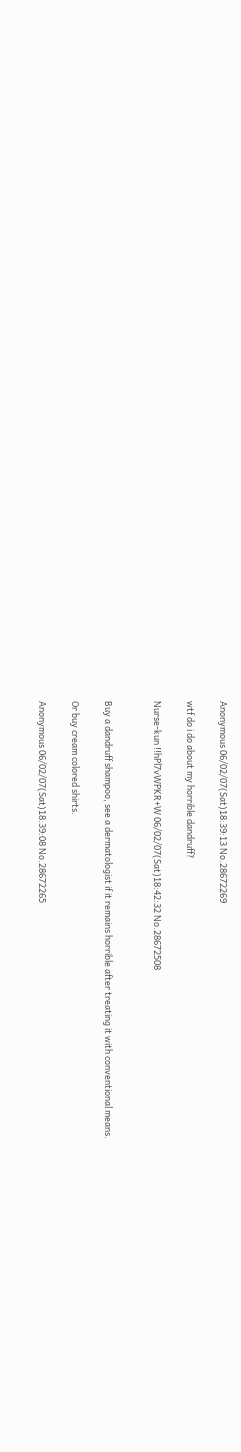Anonymous 06/02/07(Sat)18:39:13 No.28672269

wtf do i do about my horrible dandruff?

Nurse-kun !!hPl7vWPKR+W 06/02/07(Sat)18:42:32 No.28672508


Buy a dandruff shampoo, see a dermatologist if it remains horrible after treating it with conventional means.

Or buy cream colored shirts.

Anonymous 06/02/07(Sat)18:39:08 No.28672265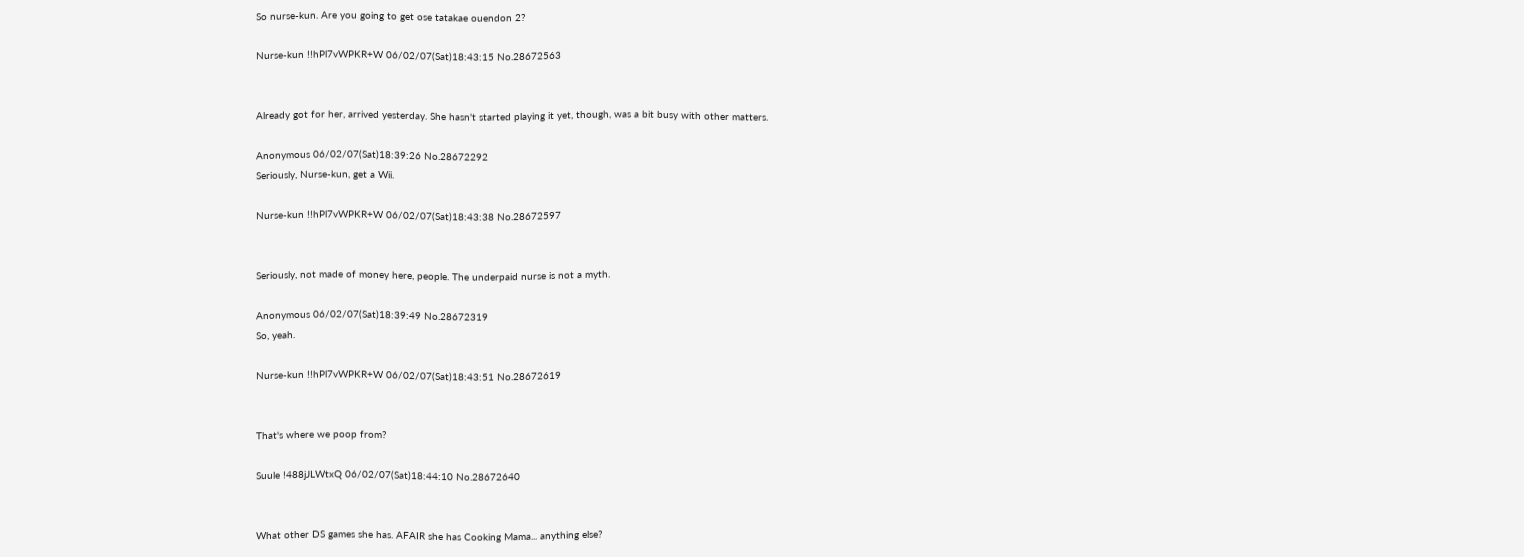So nurse-kun. Are you going to get ose tatakae ouendon 2?

Nurse-kun !!hPl7vWPKR+W 06/02/07(Sat)18:43:15 No.28672563


Already got for her, arrived yesterday. She hasn't started playing it yet, though, was a bit busy with other matters.

Anonymous 06/02/07(Sat)18:39:26 No.28672292
Seriously, Nurse-kun, get a Wii.

Nurse-kun !!hPl7vWPKR+W 06/02/07(Sat)18:43:38 No.28672597


Seriously, not made of money here, people. The underpaid nurse is not a myth.

Anonymous 06/02/07(Sat)18:39:49 No.28672319
So, yeah.

Nurse-kun !!hPl7vWPKR+W 06/02/07(Sat)18:43:51 No.28672619


That's where we poop from?

Suule !488jJLWtxQ 06/02/07(Sat)18:44:10 No.28672640


What other DS games she has. AFAIR she has Cooking Mama... anything else?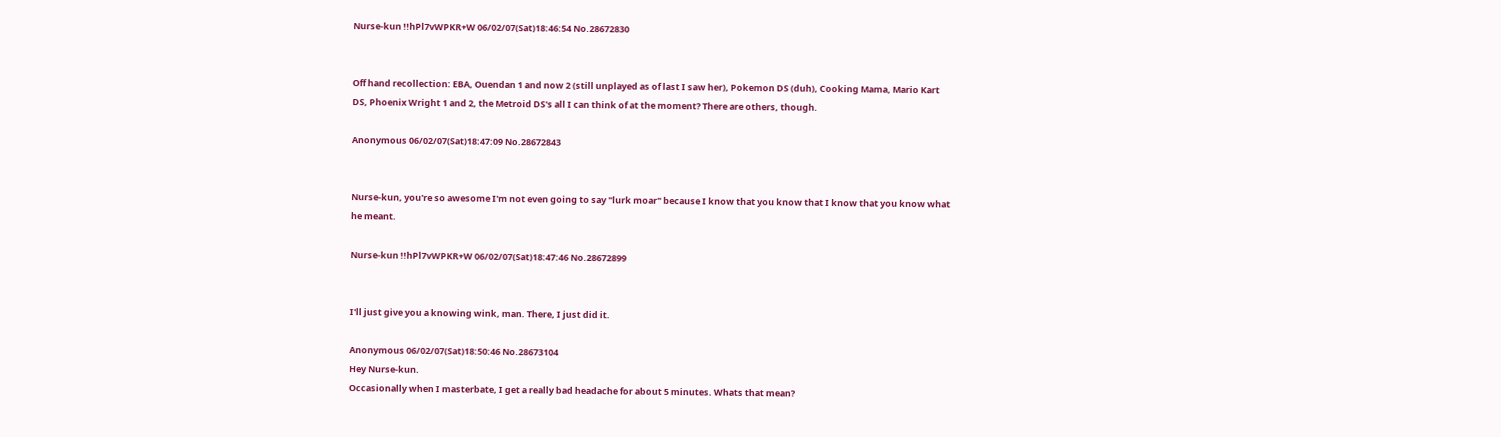Nurse-kun !!hPl7vWPKR+W 06/02/07(Sat)18:46:54 No.28672830


Off hand recollection: EBA, Ouendan 1 and now 2 (still unplayed as of last I saw her), Pokemon DS (duh), Cooking Mama, Mario Kart DS, Phoenix Wright 1 and 2, the Metroid DS's all I can think of at the moment? There are others, though.

Anonymous 06/02/07(Sat)18:47:09 No.28672843


Nurse-kun, you're so awesome I'm not even going to say "lurk moar" because I know that you know that I know that you know what he meant.

Nurse-kun !!hPl7vWPKR+W 06/02/07(Sat)18:47:46 No.28672899


I'll just give you a knowing wink, man. There, I just did it.

Anonymous 06/02/07(Sat)18:50:46 No.28673104
Hey Nurse-kun.
Occasionally when I masterbate, I get a really bad headache for about 5 minutes. Whats that mean?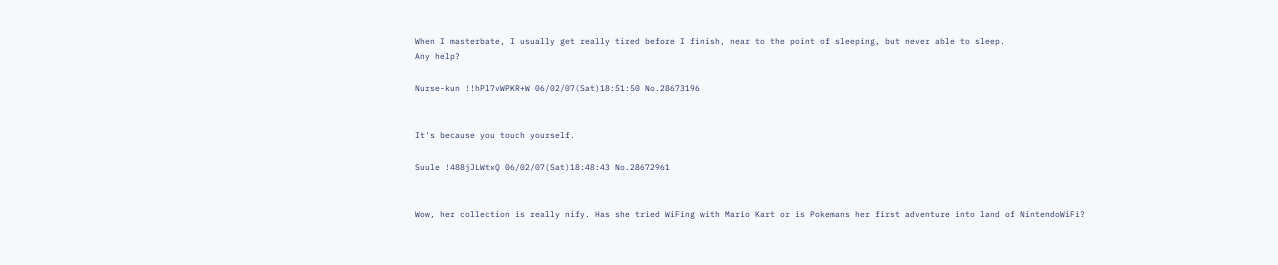When I masterbate, I usually get really tired before I finish, near to the point of sleeping, but never able to sleep.
Any help?

Nurse-kun !!hPl7vWPKR+W 06/02/07(Sat)18:51:50 No.28673196


It's because you touch yourself.

Suule !488jJLWtxQ 06/02/07(Sat)18:48:43 No.28672961


Wow, her collection is really nify. Has she tried WiFing with Mario Kart or is Pokemans her first adventure into land of NintendoWiFi?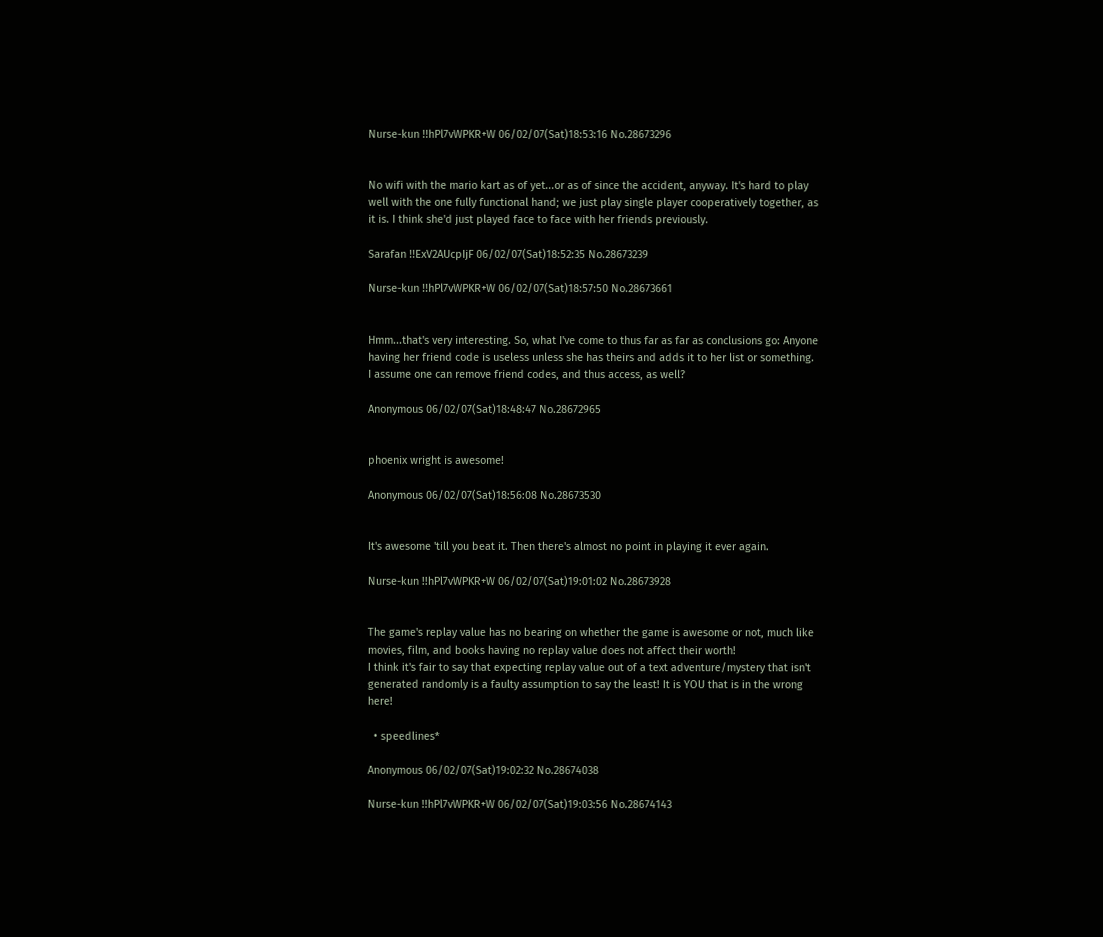Nurse-kun !!hPl7vWPKR+W 06/02/07(Sat)18:53:16 No.28673296


No wifi with the mario kart as of yet...or as of since the accident, anyway. It's hard to play well with the one fully functional hand; we just play single player cooperatively together, as it is. I think she'd just played face to face with her friends previously.

Sarafan !!ExV2AUcpIjF 06/02/07(Sat)18:52:35 No.28673239

Nurse-kun !!hPl7vWPKR+W 06/02/07(Sat)18:57:50 No.28673661


Hmm...that's very interesting. So, what I've come to thus far as far as conclusions go: Anyone having her friend code is useless unless she has theirs and adds it to her list or something. I assume one can remove friend codes, and thus access, as well?

Anonymous 06/02/07(Sat)18:48:47 No.28672965


phoenix wright is awesome!

Anonymous 06/02/07(Sat)18:56:08 No.28673530


It's awesome 'till you beat it. Then there's almost no point in playing it ever again.

Nurse-kun !!hPl7vWPKR+W 06/02/07(Sat)19:01:02 No.28673928


The game's replay value has no bearing on whether the game is awesome or not, much like movies, film, and books having no replay value does not affect their worth!
I think it's fair to say that expecting replay value out of a text adventure/mystery that isn't generated randomly is a faulty assumption to say the least! It is YOU that is in the wrong here!

  • speedlines*

Anonymous 06/02/07(Sat)19:02:32 No.28674038

Nurse-kun !!hPl7vWPKR+W 06/02/07(Sat)19:03:56 No.28674143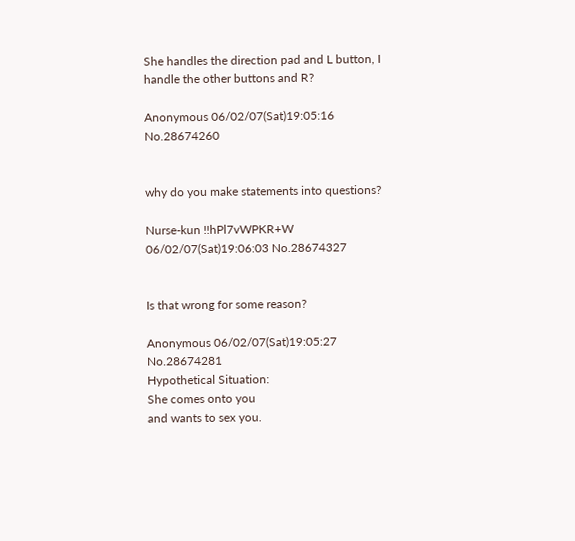She handles the direction pad and L button, I handle the other buttons and R?

Anonymous 06/02/07(Sat)19:05:16 No.28674260


why do you make statements into questions?

Nurse-kun !!hPl7vWPKR+W 06/02/07(Sat)19:06:03 No.28674327


Is that wrong for some reason?

Anonymous 06/02/07(Sat)19:05:27 No.28674281
Hypothetical Situation:
She comes onto you
and wants to sex you.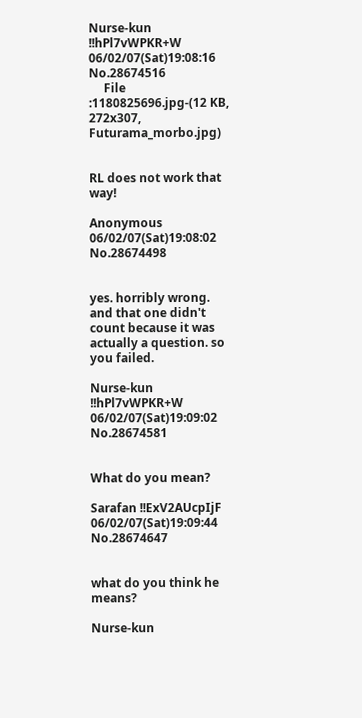Nurse-kun !!hPl7vWPKR+W 06/02/07(Sat)19:08:16 No.28674516
     File :1180825696.jpg-(12 KB, 272x307, Futurama_morbo.jpg)


RL does not work that way!

Anonymous 06/02/07(Sat)19:08:02 No.28674498


yes. horribly wrong.
and that one didn't count because it was actually a question. so you failed.

Nurse-kun !!hPl7vWPKR+W 06/02/07(Sat)19:09:02 No.28674581


What do you mean?

Sarafan !!ExV2AUcpIjF 06/02/07(Sat)19:09:44 No.28674647


what do you think he means?

Nurse-kun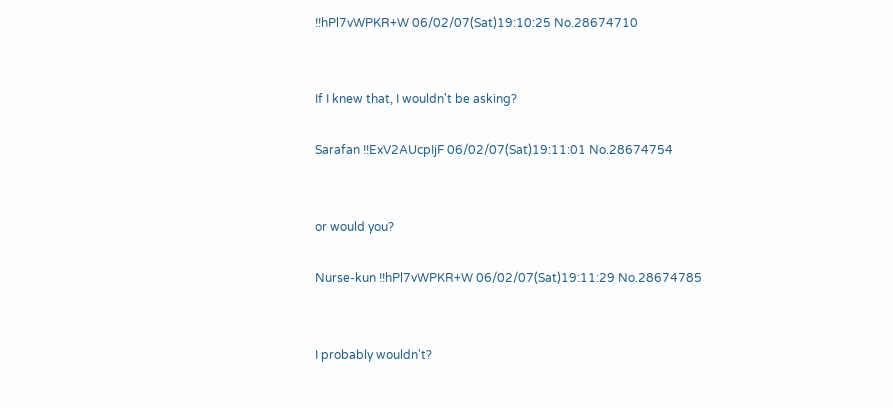!!hPl7vWPKR+W 06/02/07(Sat)19:10:25 No.28674710


If I knew that, I wouldn't be asking?

Sarafan !!ExV2AUcpIjF 06/02/07(Sat)19:11:01 No.28674754


or would you?

Nurse-kun !!hPl7vWPKR+W 06/02/07(Sat)19:11:29 No.28674785


I probably wouldn't?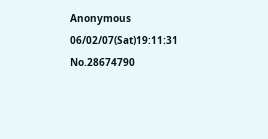Anonymous 06/02/07(Sat)19:11:31 No.28674790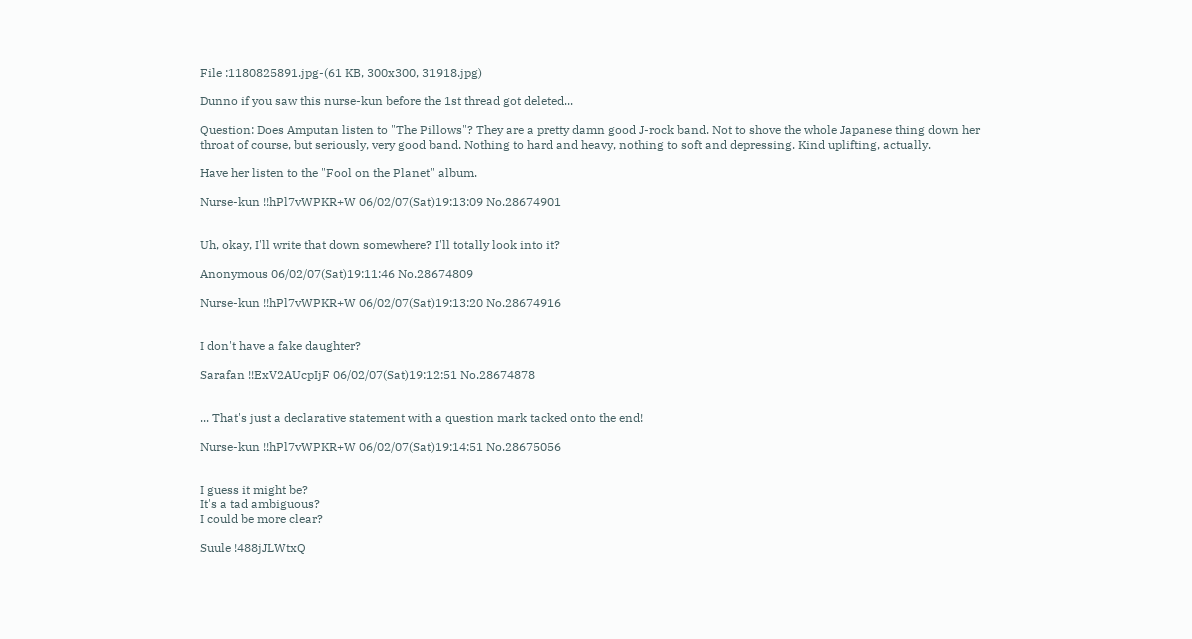File :1180825891.jpg-(61 KB, 300x300, 31918.jpg)

Dunno if you saw this nurse-kun before the 1st thread got deleted...

Question: Does Amputan listen to "The Pillows"? They are a pretty damn good J-rock band. Not to shove the whole Japanese thing down her throat of course, but seriously, very good band. Nothing to hard and heavy, nothing to soft and depressing. Kind uplifting, actually.

Have her listen to the "Fool on the Planet" album.

Nurse-kun !!hPl7vWPKR+W 06/02/07(Sat)19:13:09 No.28674901


Uh, okay, I'll write that down somewhere? I'll totally look into it?

Anonymous 06/02/07(Sat)19:11:46 No.28674809

Nurse-kun !!hPl7vWPKR+W 06/02/07(Sat)19:13:20 No.28674916


I don't have a fake daughter?

Sarafan !!ExV2AUcpIjF 06/02/07(Sat)19:12:51 No.28674878


... That's just a declarative statement with a question mark tacked onto the end!

Nurse-kun !!hPl7vWPKR+W 06/02/07(Sat)19:14:51 No.28675056


I guess it might be?
It's a tad ambiguous?
I could be more clear?

Suule !488jJLWtxQ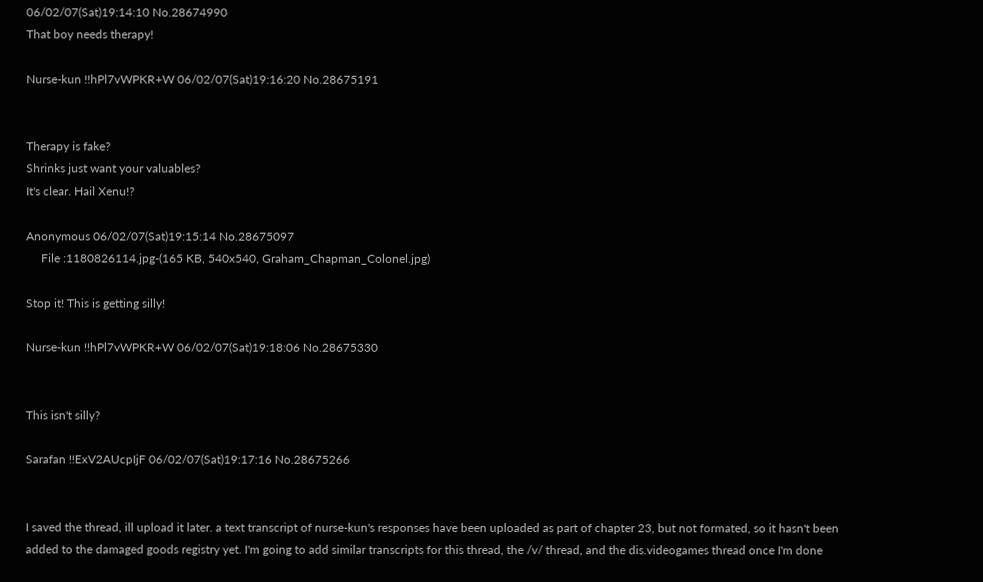06/02/07(Sat)19:14:10 No.28674990
That boy needs therapy!

Nurse-kun !!hPl7vWPKR+W 06/02/07(Sat)19:16:20 No.28675191


Therapy is fake?
Shrinks just want your valuables?
It's clear. Hail Xenu!?

Anonymous 06/02/07(Sat)19:15:14 No.28675097
     File :1180826114.jpg-(165 KB, 540x540, Graham_Chapman_Colonel.jpg)

Stop it! This is getting silly!

Nurse-kun !!hPl7vWPKR+W 06/02/07(Sat)19:18:06 No.28675330


This isn't silly?

Sarafan !!ExV2AUcpIjF 06/02/07(Sat)19:17:16 No.28675266


I saved the thread, ill upload it later. a text transcript of nurse-kun's responses have been uploaded as part of chapter 23, but not formated, so it hasn't been added to the damaged goods registry yet. I'm going to add similar transcripts for this thread, the /v/ thread, and the dis.videogames thread once I'm done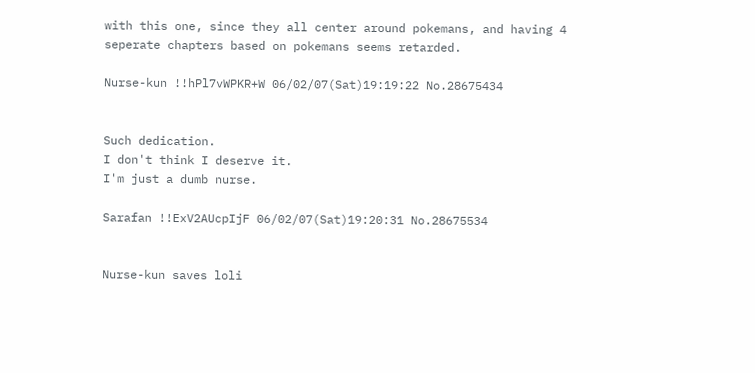with this one, since they all center around pokemans, and having 4 seperate chapters based on pokemans seems retarded.

Nurse-kun !!hPl7vWPKR+W 06/02/07(Sat)19:19:22 No.28675434


Such dedication.
I don't think I deserve it.
I'm just a dumb nurse.

Sarafan !!ExV2AUcpIjF 06/02/07(Sat)19:20:31 No.28675534


Nurse-kun saves loli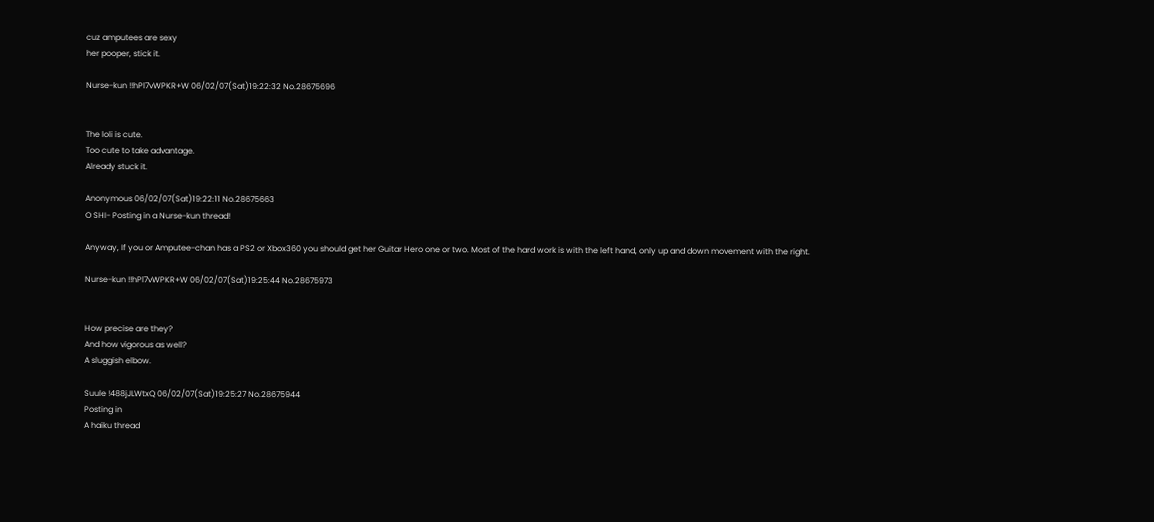cuz amputees are sexy
her pooper, stick it.

Nurse-kun !!hPl7vWPKR+W 06/02/07(Sat)19:22:32 No.28675696


The loli is cute.
Too cute to take advantage.
Already stuck it.

Anonymous 06/02/07(Sat)19:22:11 No.28675663
O SHI- Posting in a Nurse-kun thread!

Anyway, If you or Amputee-chan has a PS2 or Xbox360 you should get her Guitar Hero one or two. Most of the hard work is with the left hand, only up and down movement with the right.

Nurse-kun !!hPl7vWPKR+W 06/02/07(Sat)19:25:44 No.28675973


How precise are they?
And how vigorous as well?
A sluggish elbow.

Suule !488jJLWtxQ 06/02/07(Sat)19:25:27 No.28675944
Posting in
A haiku thread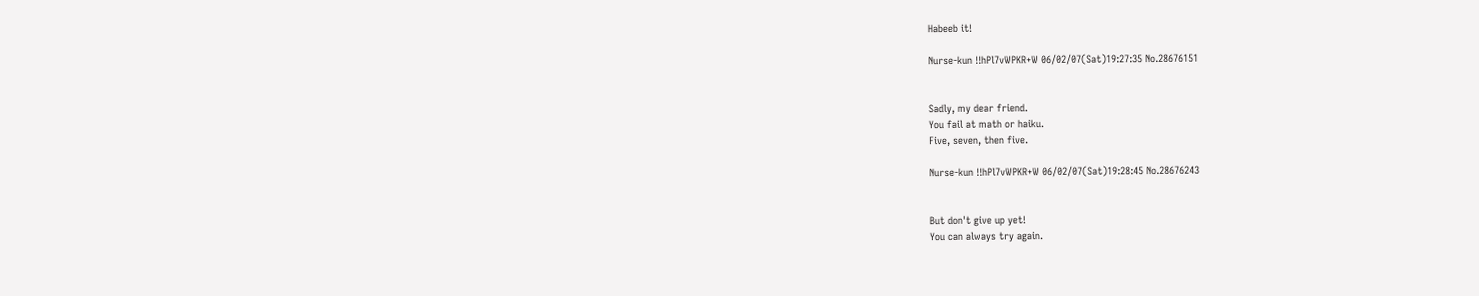Habeeb it!

Nurse-kun !!hPl7vWPKR+W 06/02/07(Sat)19:27:35 No.28676151


Sadly, my dear friend.
You fail at math or haiku.
Five, seven, then five.

Nurse-kun !!hPl7vWPKR+W 06/02/07(Sat)19:28:45 No.28676243


But don't give up yet!
You can always try again.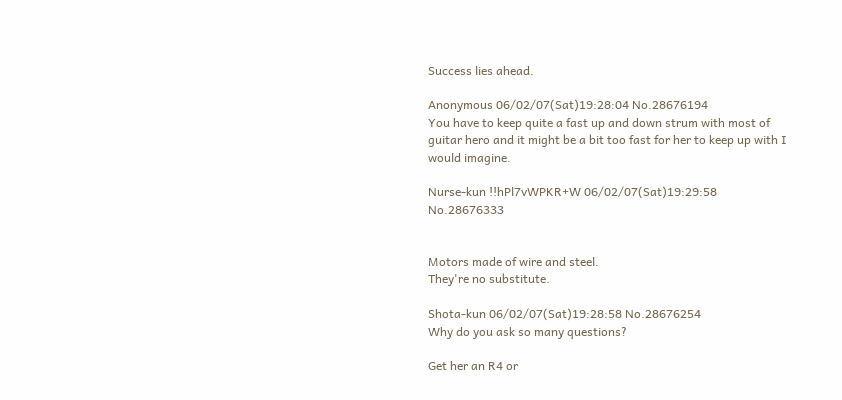Success lies ahead.

Anonymous 06/02/07(Sat)19:28:04 No.28676194
You have to keep quite a fast up and down strum with most of guitar hero and it might be a bit too fast for her to keep up with I would imagine.

Nurse-kun !!hPl7vWPKR+W 06/02/07(Sat)19:29:58 No.28676333


Motors made of wire and steel.
They're no substitute.

Shota-kun 06/02/07(Sat)19:28:58 No.28676254
Why do you ask so many questions?

Get her an R4 or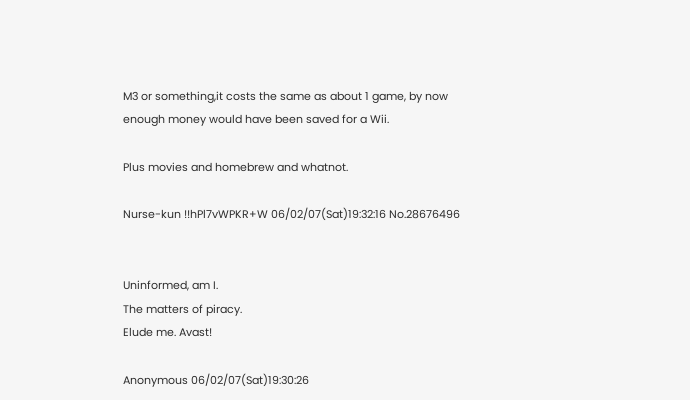M3 or something,it costs the same as about 1 game, by now enough money would have been saved for a Wii.

Plus movies and homebrew and whatnot.

Nurse-kun !!hPl7vWPKR+W 06/02/07(Sat)19:32:16 No.28676496


Uninformed, am I.
The matters of piracy.
Elude me. Avast!

Anonymous 06/02/07(Sat)19:30:26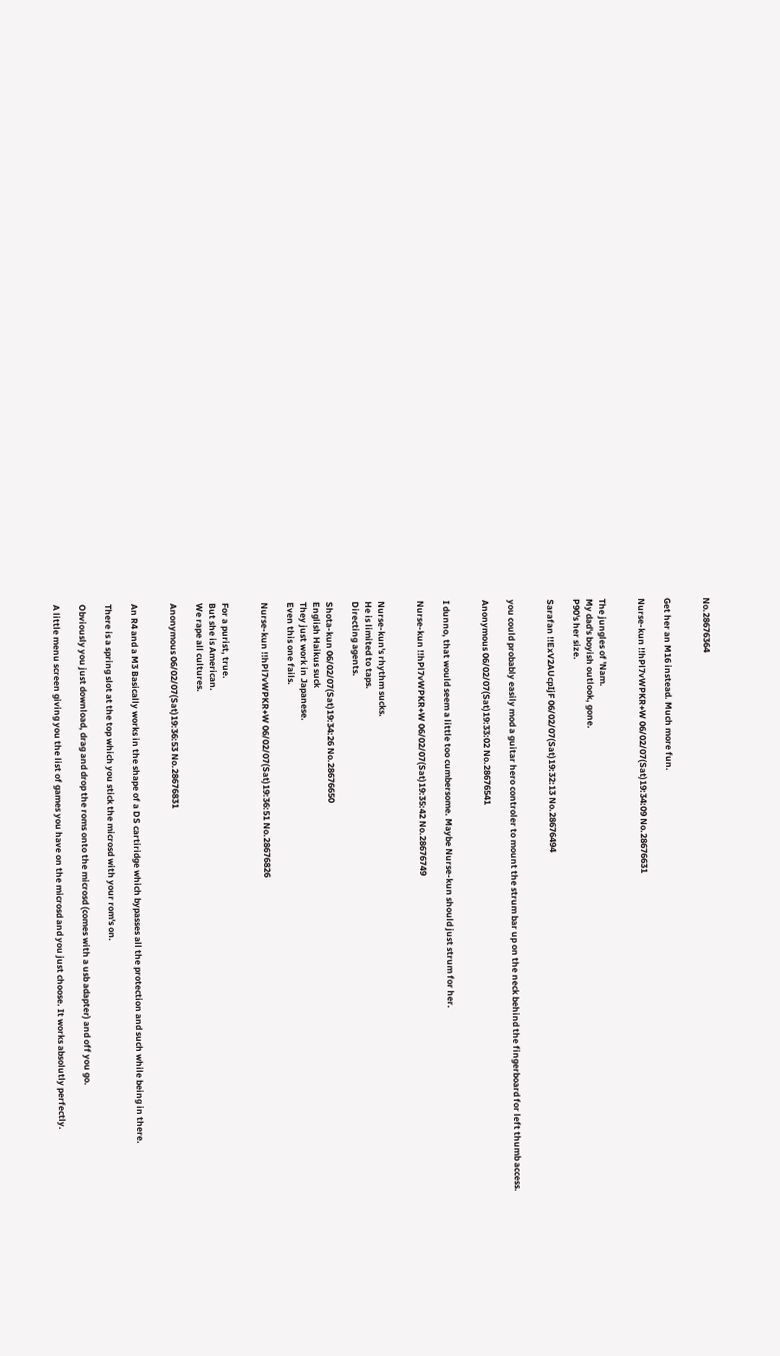No.28676364


Get her an M16 instead. Much more fun.

Nurse-kun !!hPl7vWPKR+W 06/02/07(Sat)19:34:09 No.28676631


The jungles of 'Nam.
My dad's boyish outlook, gone.
P90's her size.

Sarafan !!ExV2AUcpIjF 06/02/07(Sat)19:32:13 No.28676494


you could probably easily mod a guitar hero controler to mount the strum bar up on the neck behind the fingerboard for left thumb access.

Anonymous 06/02/07(Sat)19:33:02 No.28676541


I dunno, that would seem a little too cumbersome. Maybe Nurse-kun should just strum for her.

Nurse-kun !!hPl7vWPKR+W 06/02/07(Sat)19:35:42 No.28676749


Nurse-kun's rhythm sucks.
He is limited to taps.
Directing agents.

Shota-kun 06/02/07(Sat)19:34:26 No.28676650
English Haikus suck
They just work in Japanese.
Even this one fails.

Nurse-kun !!hPl7vWPKR+W 06/02/07(Sat)19:36:51 No.28676826


For a purist, true.
But she is American.
We rape all cultures.

Anonymous 06/02/07(Sat)19:36:53 No.28676831


An R4 and a M3 Basically works in the shape of a DS cartiridge which bypasses all the protection and such while being in there.

There is a spring slot at the top which you stick the microsd with your rom's on.

Obviously you just download, drag and drop the roms onto the microsd (comes with a usb adapter) and off you go.

A little menu screen giving you the list of games you have on the microsd and you just choose. It works absolutly perfectly.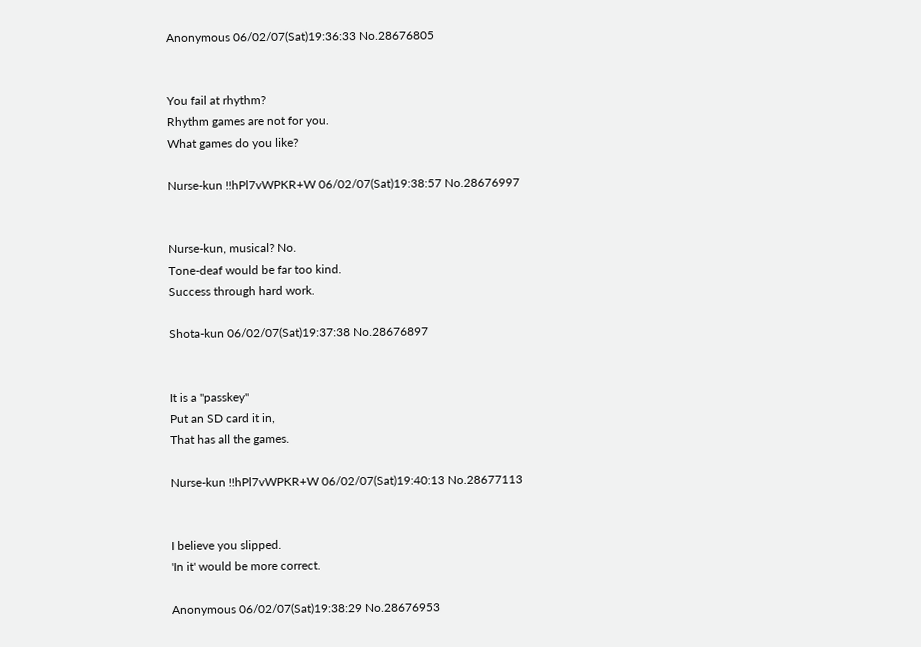Anonymous 06/02/07(Sat)19:36:33 No.28676805


You fail at rhythm?
Rhythm games are not for you.
What games do you like?

Nurse-kun !!hPl7vWPKR+W 06/02/07(Sat)19:38:57 No.28676997


Nurse-kun, musical? No.
Tone-deaf would be far too kind.
Success through hard work.

Shota-kun 06/02/07(Sat)19:37:38 No.28676897


It is a "passkey"
Put an SD card it in,
That has all the games.

Nurse-kun !!hPl7vWPKR+W 06/02/07(Sat)19:40:13 No.28677113


I believe you slipped.
'In it' would be more correct.

Anonymous 06/02/07(Sat)19:38:29 No.28676953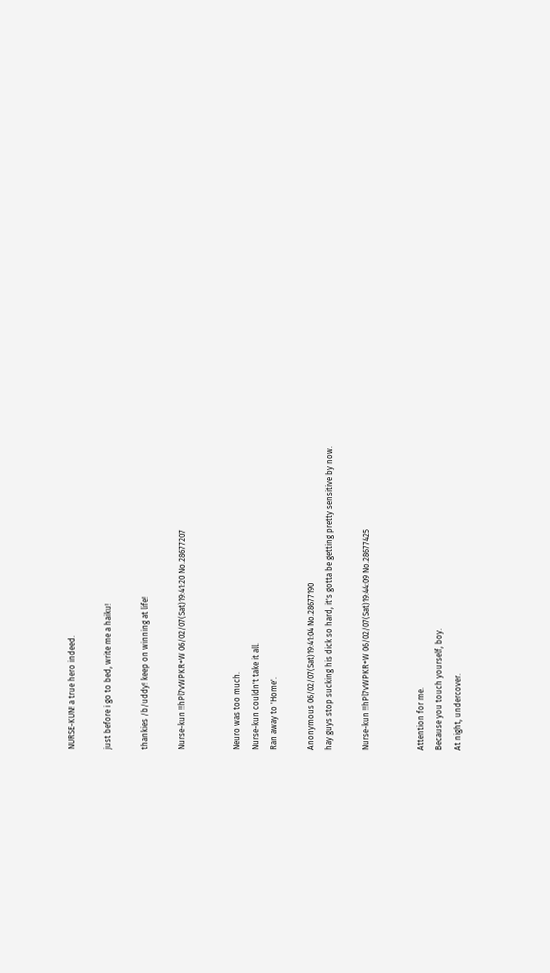NURSE-KUN! a true hero indeed.

just before i go to bed, write me a haiku!

thankies /b/uddy! keep on winning at life!

Nurse-kun !!hPl7vWPKR+W 06/02/07(Sat)19:41:20 No.28677207


Neuro was too much.
Nurse-kun couldn't take it all.
Ran away to 'Home'.

Anonymous 06/02/07(Sat)19:41:04 No.28677190
hay guys stop sucking his dick so hard, it's gotta be getting pretty sensitive by now.

Nurse-kun !!hPl7vWPKR+W 06/02/07(Sat)19:44:09 No.28677425


Attention for me.
Because you touch yourself, boy.
At night, undercover.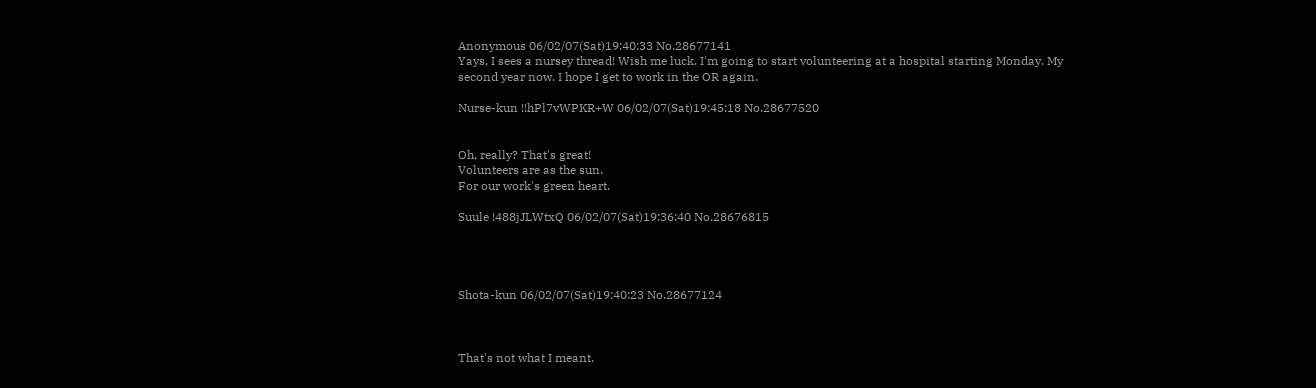Anonymous 06/02/07(Sat)19:40:33 No.28677141
Yays, I sees a nursey thread! Wish me luck. I'm going to start volunteering at a hospital starting Monday. My second year now. I hope I get to work in the OR again.

Nurse-kun !!hPl7vWPKR+W 06/02/07(Sat)19:45:18 No.28677520


Oh, really? That's great!
Volunteers are as the sun.
For our work's green heart.

Suule !488jJLWtxQ 06/02/07(Sat)19:36:40 No.28676815




Shota-kun 06/02/07(Sat)19:40:23 No.28677124



That's not what I meant.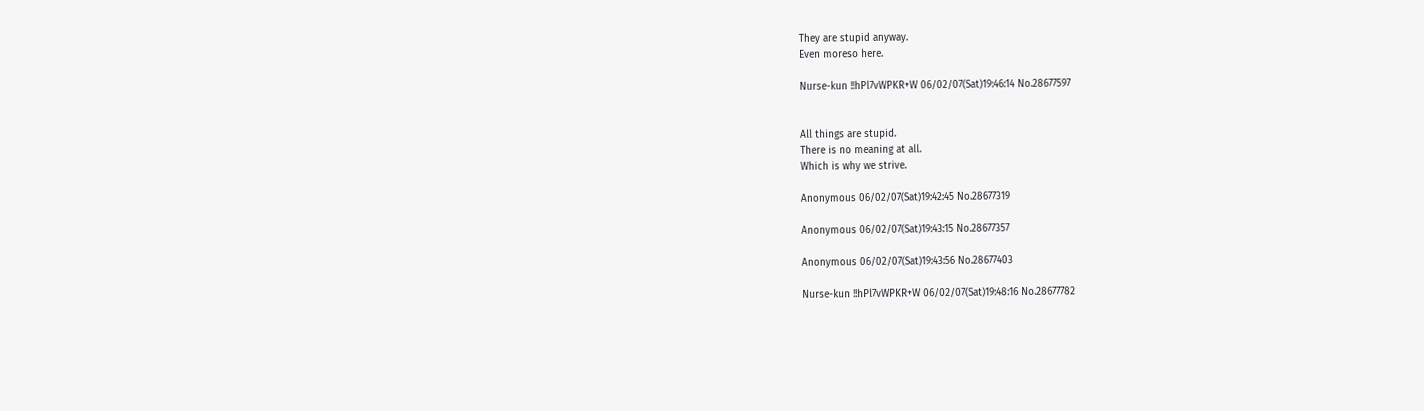They are stupid anyway.
Even moreso here.

Nurse-kun !!hPl7vWPKR+W 06/02/07(Sat)19:46:14 No.28677597


All things are stupid.
There is no meaning at all.
Which is why we strive.

Anonymous 06/02/07(Sat)19:42:45 No.28677319

Anonymous 06/02/07(Sat)19:43:15 No.28677357

Anonymous 06/02/07(Sat)19:43:56 No.28677403

Nurse-kun !!hPl7vWPKR+W 06/02/07(Sat)19:48:16 No.28677782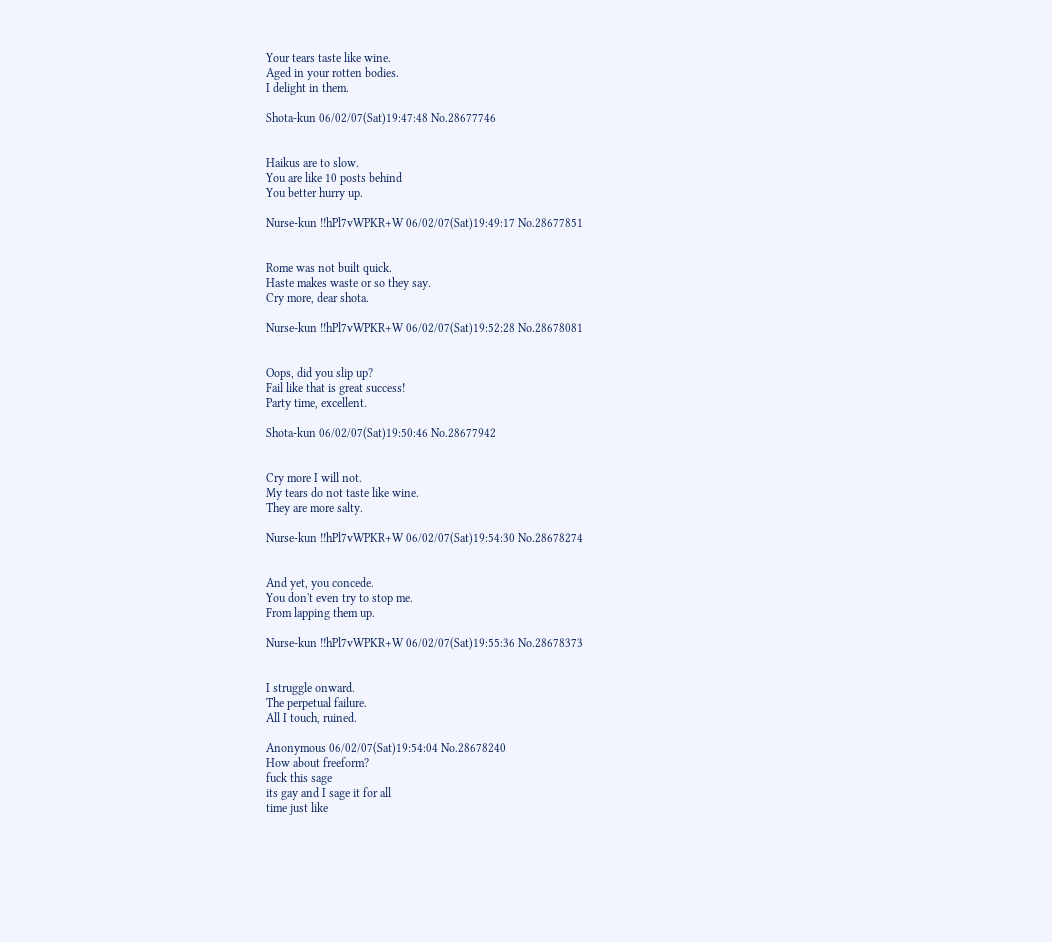Your tears taste like wine.
Aged in your rotten bodies.
I delight in them.

Shota-kun 06/02/07(Sat)19:47:48 No.28677746


Haikus are to slow.
You are like 10 posts behind
You better hurry up.

Nurse-kun !!hPl7vWPKR+W 06/02/07(Sat)19:49:17 No.28677851


Rome was not built quick.
Haste makes waste or so they say.
Cry more, dear shota.

Nurse-kun !!hPl7vWPKR+W 06/02/07(Sat)19:52:28 No.28678081


Oops, did you slip up?
Fail like that is great success!
Party time, excellent.

Shota-kun 06/02/07(Sat)19:50:46 No.28677942


Cry more I will not.
My tears do not taste like wine.
They are more salty.

Nurse-kun !!hPl7vWPKR+W 06/02/07(Sat)19:54:30 No.28678274


And yet, you concede.
You don't even try to stop me.
From lapping them up.

Nurse-kun !!hPl7vWPKR+W 06/02/07(Sat)19:55:36 No.28678373


I struggle onward.
The perpetual failure.
All I touch, ruined.

Anonymous 06/02/07(Sat)19:54:04 No.28678240
How about freeform?
fuck this sage
its gay and I sage it for all
time just like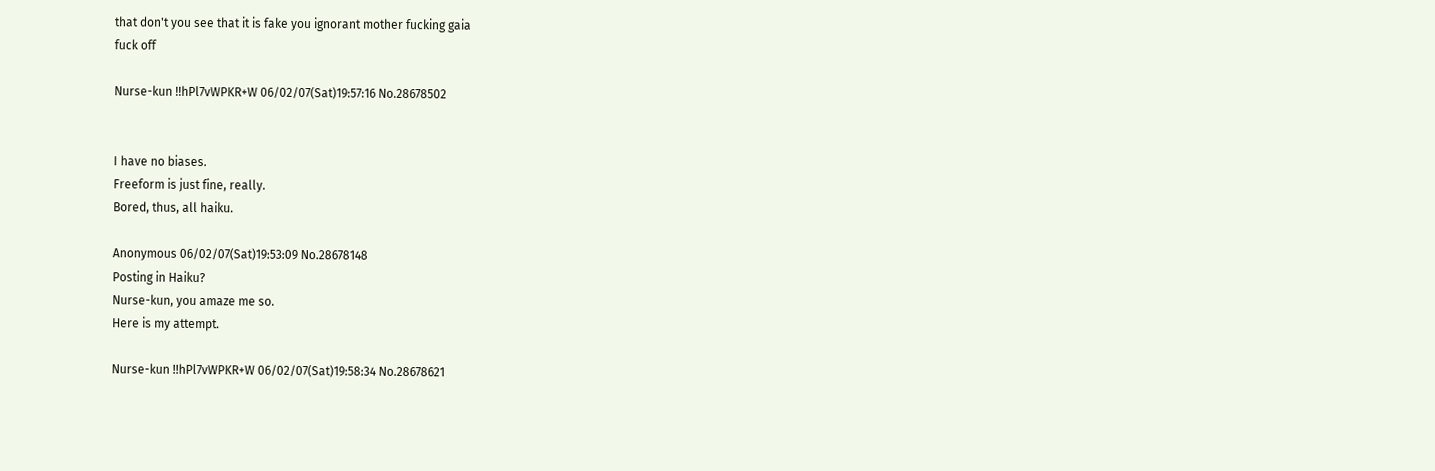that don't you see that it is fake you ignorant mother fucking gaia
fuck off

Nurse-kun !!hPl7vWPKR+W 06/02/07(Sat)19:57:16 No.28678502


I have no biases.
Freeform is just fine, really.
Bored, thus, all haiku.

Anonymous 06/02/07(Sat)19:53:09 No.28678148
Posting in Haiku?
Nurse-kun, you amaze me so.
Here is my attempt.

Nurse-kun !!hPl7vWPKR+W 06/02/07(Sat)19:58:34 No.28678621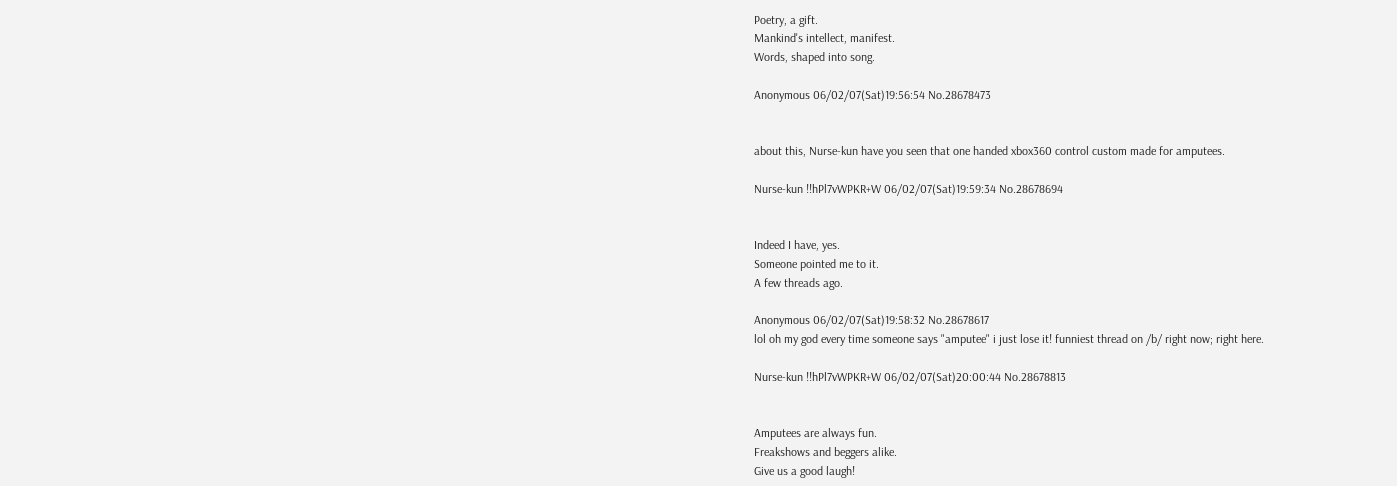Poetry, a gift.
Mankind's intellect, manifest.
Words, shaped into song.

Anonymous 06/02/07(Sat)19:56:54 No.28678473


about this, Nurse-kun have you seen that one handed xbox360 control custom made for amputees.

Nurse-kun !!hPl7vWPKR+W 06/02/07(Sat)19:59:34 No.28678694


Indeed I have, yes.
Someone pointed me to it.
A few threads ago.

Anonymous 06/02/07(Sat)19:58:32 No.28678617
lol oh my god every time someone says "amputee" i just lose it! funniest thread on /b/ right now; right here.

Nurse-kun !!hPl7vWPKR+W 06/02/07(Sat)20:00:44 No.28678813


Amputees are always fun.
Freakshows and beggers alike.
Give us a good laugh!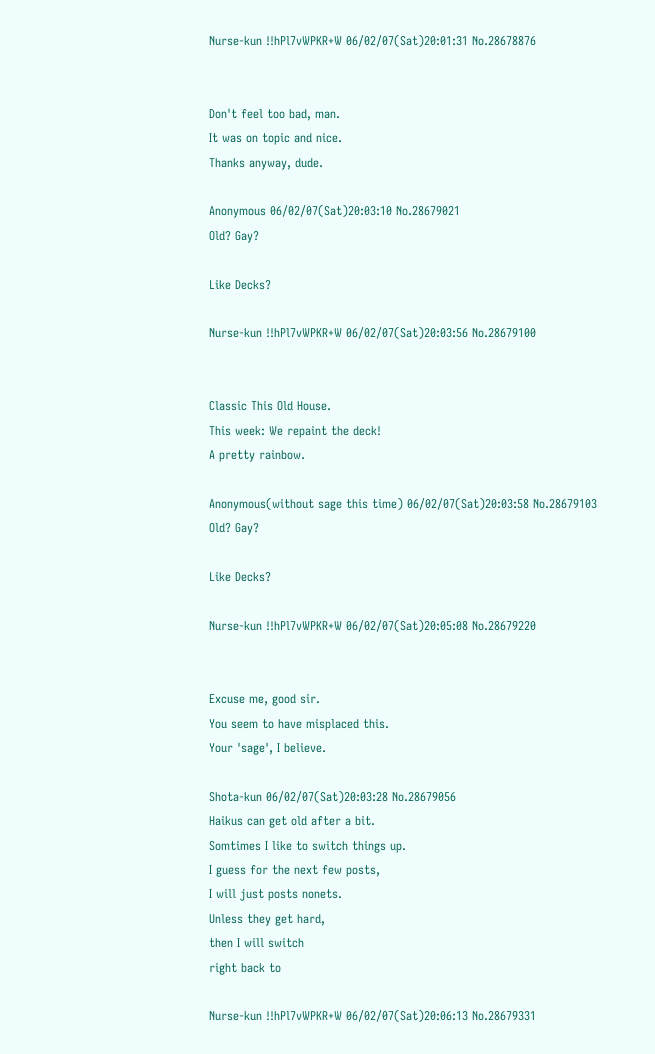Nurse-kun !!hPl7vWPKR+W 06/02/07(Sat)20:01:31 No.28678876


Don't feel too bad, man.
It was on topic and nice.
Thanks anyway, dude.

Anonymous 06/02/07(Sat)20:03:10 No.28679021
Old? Gay?

Like Decks?

Nurse-kun !!hPl7vWPKR+W 06/02/07(Sat)20:03:56 No.28679100


Classic This Old House.
This week: We repaint the deck!
A pretty rainbow.

Anonymous(without sage this time) 06/02/07(Sat)20:03:58 No.28679103
Old? Gay?

Like Decks?

Nurse-kun !!hPl7vWPKR+W 06/02/07(Sat)20:05:08 No.28679220


Excuse me, good sir.
You seem to have misplaced this.
Your 'sage', I believe.

Shota-kun 06/02/07(Sat)20:03:28 No.28679056
Haikus can get old after a bit.
Somtimes I like to switch things up.
I guess for the next few posts,
I will just posts nonets.
Unless they get hard,
then I will switch
right back to

Nurse-kun !!hPl7vWPKR+W 06/02/07(Sat)20:06:13 No.28679331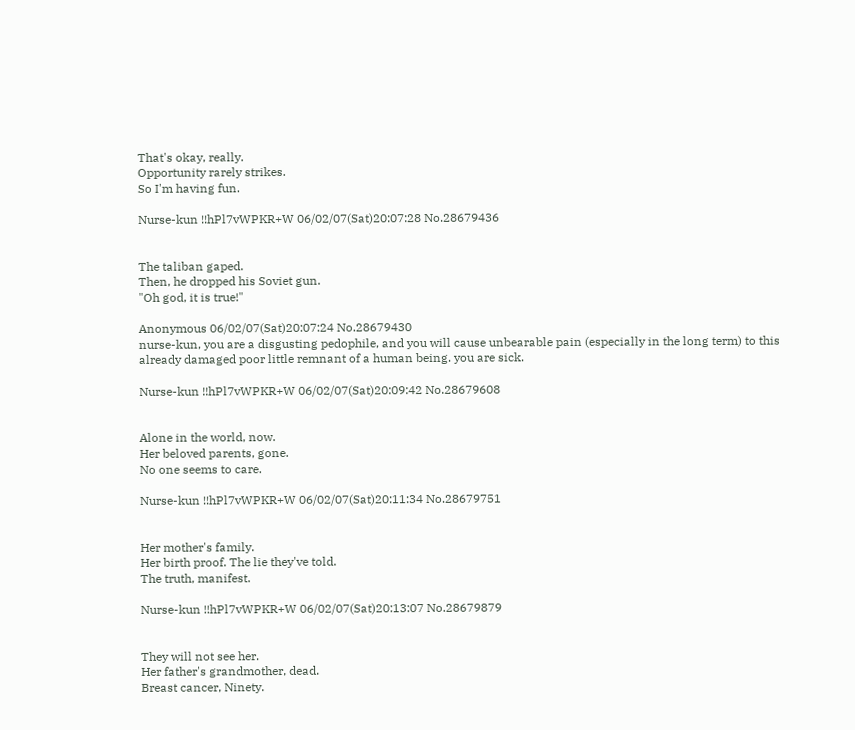That's okay, really.
Opportunity rarely strikes.
So I'm having fun.

Nurse-kun !!hPl7vWPKR+W 06/02/07(Sat)20:07:28 No.28679436


The taliban gaped.
Then, he dropped his Soviet gun.
"Oh god, it is true!"

Anonymous 06/02/07(Sat)20:07:24 No.28679430
nurse-kun, you are a disgusting pedophile, and you will cause unbearable pain (especially in the long term) to this already damaged poor little remnant of a human being. you are sick.

Nurse-kun !!hPl7vWPKR+W 06/02/07(Sat)20:09:42 No.28679608


Alone in the world, now.
Her beloved parents, gone.
No one seems to care.

Nurse-kun !!hPl7vWPKR+W 06/02/07(Sat)20:11:34 No.28679751


Her mother's family.
Her birth proof. The lie they've told.
The truth, manifest.

Nurse-kun !!hPl7vWPKR+W 06/02/07(Sat)20:13:07 No.28679879


They will not see her.
Her father's grandmother, dead.
Breast cancer, Ninety.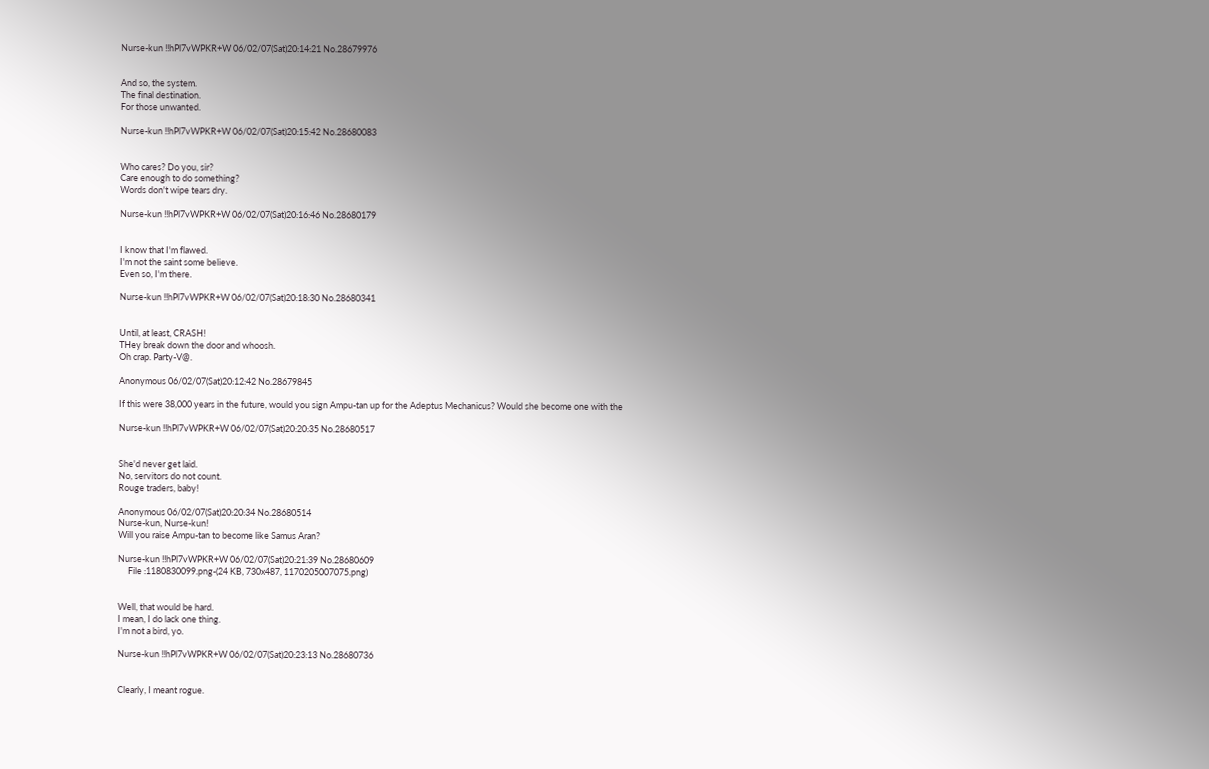Nurse-kun !!hPl7vWPKR+W 06/02/07(Sat)20:14:21 No.28679976


And so, the system.
The final destination.
For those unwanted.

Nurse-kun !!hPl7vWPKR+W 06/02/07(Sat)20:15:42 No.28680083


Who cares? Do you, sir?
Care enough to do something?
Words don't wipe tears dry.

Nurse-kun !!hPl7vWPKR+W 06/02/07(Sat)20:16:46 No.28680179


I know that I'm flawed.
I'm not the saint some believe.
Even so, I'm there.

Nurse-kun !!hPl7vWPKR+W 06/02/07(Sat)20:18:30 No.28680341


Until, at least, CRASH!
THey break down the door and whoosh.
Oh crap. Party-V@.

Anonymous 06/02/07(Sat)20:12:42 No.28679845

If this were 38,000 years in the future, would you sign Ampu-tan up for the Adeptus Mechanicus? Would she become one with the

Nurse-kun !!hPl7vWPKR+W 06/02/07(Sat)20:20:35 No.28680517


She'd never get laid.
No, servitors do not count.
Rouge traders, baby!

Anonymous 06/02/07(Sat)20:20:34 No.28680514
Nurse-kun, Nurse-kun!
Will you raise Ampu-tan to become like Samus Aran?

Nurse-kun !!hPl7vWPKR+W 06/02/07(Sat)20:21:39 No.28680609
     File :1180830099.png-(24 KB, 730x487, 1170205007075.png)


Well, that would be hard.
I mean, I do lack one thing.
I'm not a bird, yo.

Nurse-kun !!hPl7vWPKR+W 06/02/07(Sat)20:23:13 No.28680736


Clearly, I meant rogue.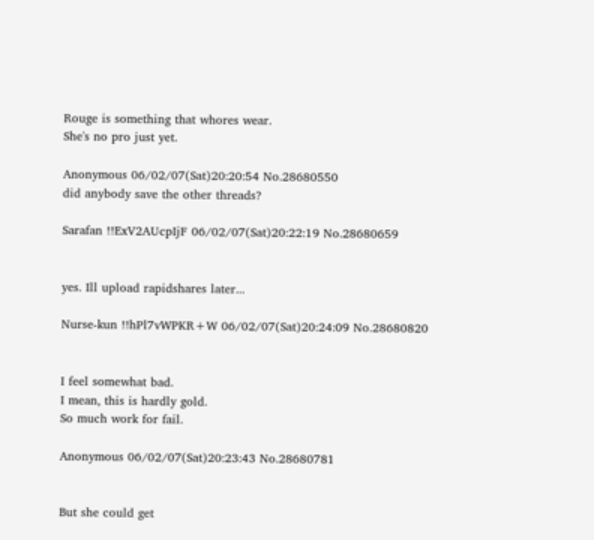Rouge is something that whores wear.
She's no pro just yet.

Anonymous 06/02/07(Sat)20:20:54 No.28680550
did anybody save the other threads?

Sarafan !!ExV2AUcpIjF 06/02/07(Sat)20:22:19 No.28680659


yes. Ill upload rapidshares later...

Nurse-kun !!hPl7vWPKR+W 06/02/07(Sat)20:24:09 No.28680820


I feel somewhat bad.
I mean, this is hardly gold.
So much work for fail.

Anonymous 06/02/07(Sat)20:23:43 No.28680781


But she could get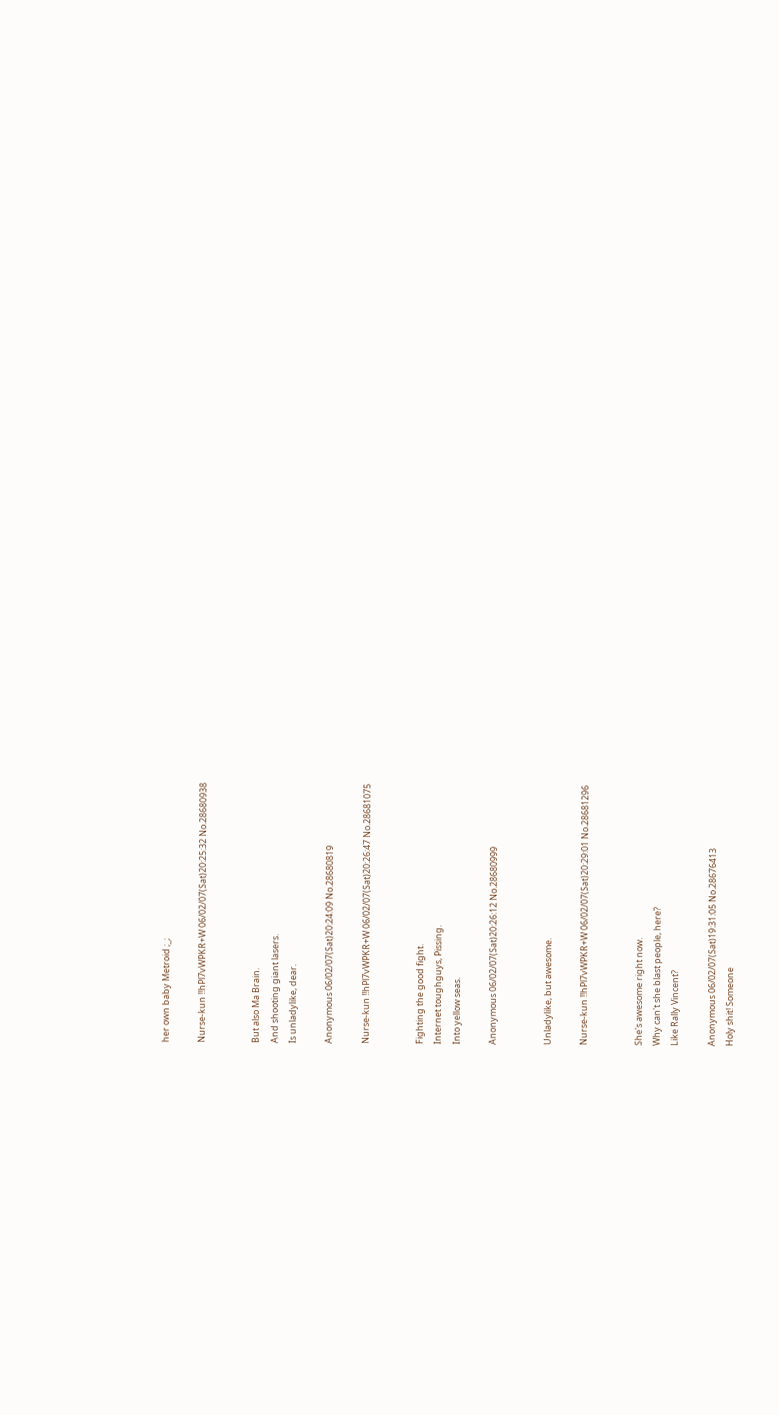her own baby Metroid ;_;

Nurse-kun !!hPl7vWPKR+W 06/02/07(Sat)20:25:32 No.28680938


But also Ma Brain.
And shooting giant lasers.
Is unladylike, dear.

Anonymous 06/02/07(Sat)20:24:09 No.28680819

Nurse-kun !!hPl7vWPKR+W 06/02/07(Sat)20:26:47 No.28681075


Fighting the good fight.
Internet toughguys, Pissing.
Into yellow seas.

Anonymous 06/02/07(Sat)20:26:12 No.28680999


Unladylike, but awesome.

Nurse-kun !!hPl7vWPKR+W 06/02/07(Sat)20:29:01 No.28681296


She's awesome right now.
Why can't she blast people, here?
Like Rally Vincent?

Anonymous 06/02/07(Sat)19:31:05 No.28676413
Holy shit! Someone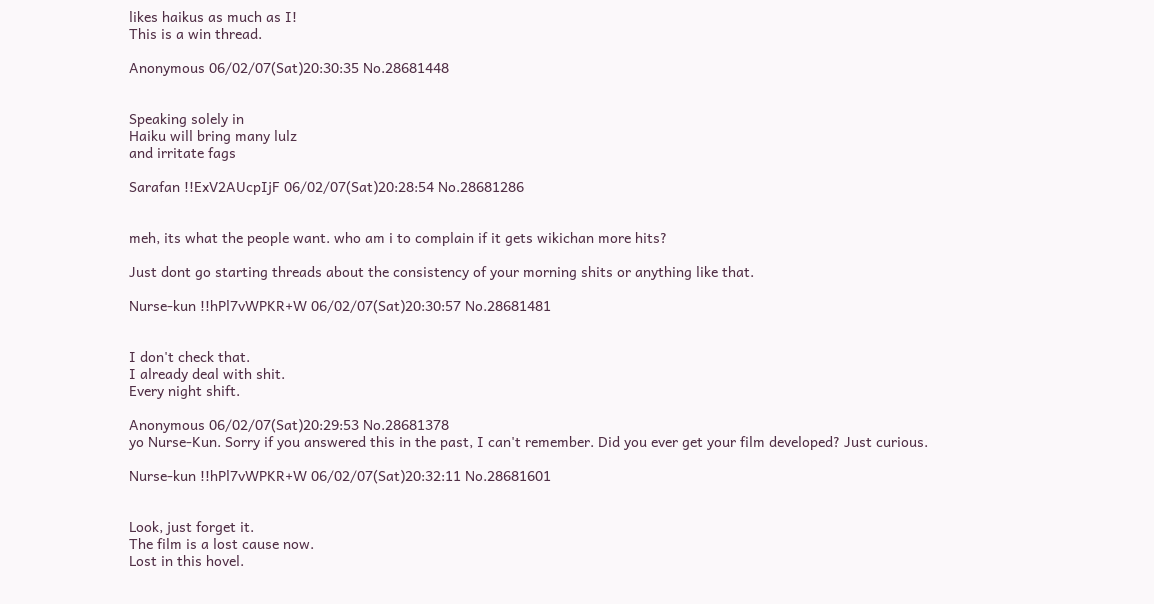likes haikus as much as I!
This is a win thread.

Anonymous 06/02/07(Sat)20:30:35 No.28681448


Speaking solely in
Haiku will bring many lulz
and irritate fags

Sarafan !!ExV2AUcpIjF 06/02/07(Sat)20:28:54 No.28681286


meh, its what the people want. who am i to complain if it gets wikichan more hits?

Just dont go starting threads about the consistency of your morning shits or anything like that.

Nurse-kun !!hPl7vWPKR+W 06/02/07(Sat)20:30:57 No.28681481


I don't check that.
I already deal with shit.
Every night shift.

Anonymous 06/02/07(Sat)20:29:53 No.28681378
yo Nurse-Kun. Sorry if you answered this in the past, I can't remember. Did you ever get your film developed? Just curious.

Nurse-kun !!hPl7vWPKR+W 06/02/07(Sat)20:32:11 No.28681601


Look, just forget it.
The film is a lost cause now.
Lost in this hovel.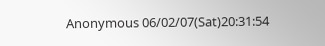Anonymous 06/02/07(Sat)20:31:54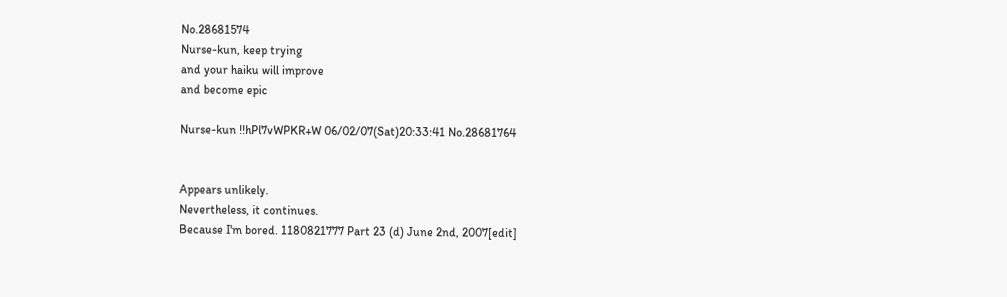No.28681574
Nurse-kun, keep trying
and your haiku will improve
and become epic

Nurse-kun !!hPl7vWPKR+W 06/02/07(Sat)20:33:41 No.28681764


Appears unlikely.
Nevertheless, it continues.
Because I'm bored. 1180821777 Part 23 (d) June 2nd, 2007[edit]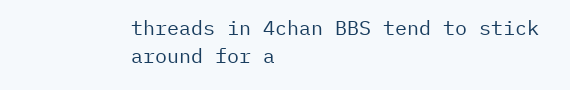threads in 4chan BBS tend to stick around for a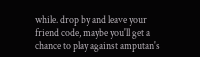while. drop by and leave your friend code, maybe you'll get a chance to play against amputan's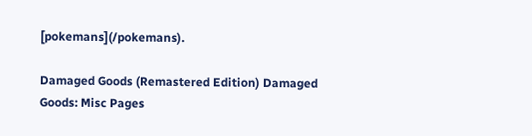[pokemans](/pokemans).

Damaged Goods (Remastered Edition) Damaged Goods: Misc Pages